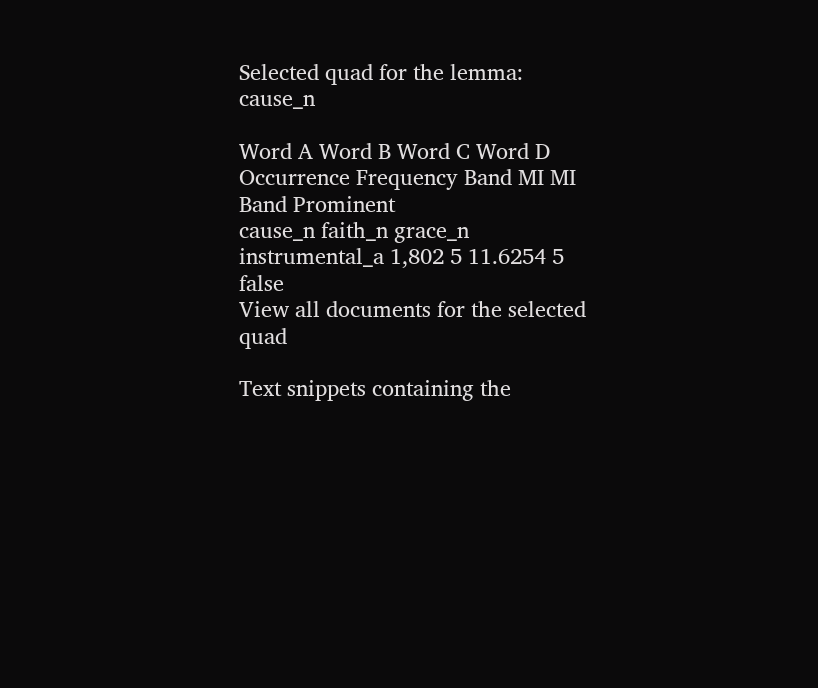Selected quad for the lemma: cause_n

Word A Word B Word C Word D Occurrence Frequency Band MI MI Band Prominent
cause_n faith_n grace_n instrumental_a 1,802 5 11.6254 5 false
View all documents for the selected quad

Text snippets containing the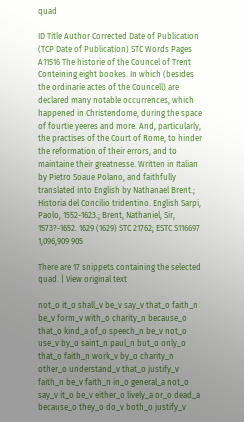quad

ID Title Author Corrected Date of Publication (TCP Date of Publication) STC Words Pages
A11516 The historie of the Councel of Trent Conteining eight bookes. In which (besides the ordinarie actes of the Councell) are declared many notable occurrences, which happened in Christendome, during the space of fourtie yeeres and more. And, particularly, the practises of the Court of Rome, to hinder the reformation of their errors, and to maintaine their greatnesse. Written in Italian by Pietro Soaue Polano, and faithfully translated into English by Nathanael Brent.; Historia del Concilio tridentino. English Sarpi, Paolo, 1552-1623.; Brent, Nathaniel, Sir, 1573?-1652. 1629 (1629) STC 21762; ESTC S116697 1,096,909 905

There are 17 snippets containing the selected quad. | View original text

not_o it_o shall_v be_v say_v that_o faith_n be_v form_v with_o charity_n because_o that_o kind_a of_o speech_n be_v not_o use_v by_o saint_n paul_n but_o only_o that_o faith_n work_v by_o charity_n other_o understand_v that_o justify_v faith_n be_v faith_n in_o general_a not_o say_v it_o be_v either_o lively_a or_o dead_a because_o they_o do_v both_o justify_v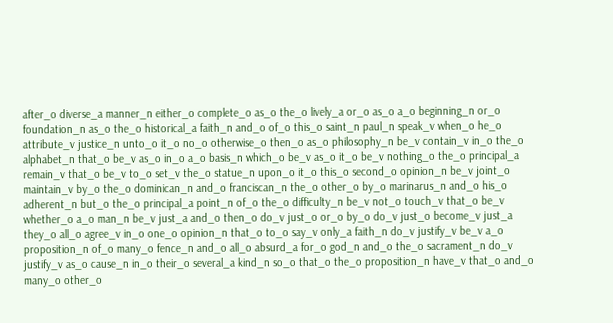after_o diverse_a manner_n either_o complete_o as_o the_o lively_a or_o as_o a_o beginning_n or_o foundation_n as_o the_o historical_a faith_n and_o of_o this_o saint_n paul_n speak_v when_o he_o attribute_v justice_n unto_o it_o no_o otherwise_o then_o as_o philosophy_n be_v contain_v in_o the_o alphabet_n that_o be_v as_o in_o a_o basis_n which_o be_v as_o it_o be_v nothing_o the_o principal_a remain_v that_o be_v to_o set_v the_o statue_n upon_o it_o this_o second_o opinion_n be_v joint_o maintain_v by_o the_o dominican_n and_o franciscan_n the_o other_o by_o marinarus_n and_o his_o adherent_n but_o the_o principal_a point_n of_o the_o difficulty_n be_v not_o touch_v that_o be_v whether_o a_o man_n be_v just_a and_o then_o do_v just_o or_o by_o do_v just_o become_v just_a they_o all_o agree_v in_o one_o opinion_n that_o to_o say_v only_a faith_n do_v justify_v be_v a_o proposition_n of_o many_o fence_n and_o all_o absurd_a for_o god_n and_o the_o sacrament_n do_v justify_v as_o cause_n in_o their_o several_a kind_n so_o that_o the_o proposition_n have_v that_o and_o many_o other_o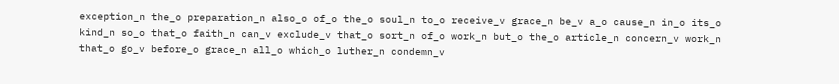exception_n the_o preparation_n also_o of_o the_o soul_n to_o receive_v grace_n be_v a_o cause_n in_o its_o kind_n so_o that_o faith_n can_v exclude_v that_o sort_n of_o work_n but_o the_o article_n concern_v work_n that_o go_v before_o grace_n all_o which_o luther_n condemn_v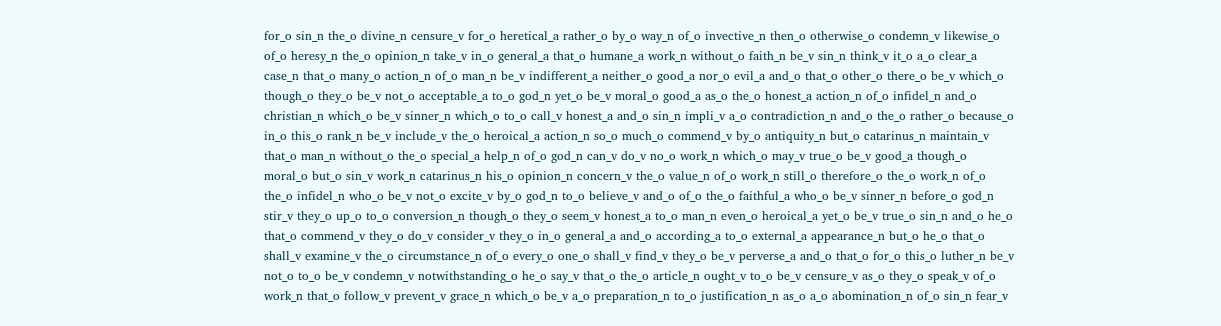for_o sin_n the_o divine_n censure_v for_o heretical_a rather_o by_o way_n of_o invective_n then_o otherwise_o condemn_v likewise_o of_o heresy_n the_o opinion_n take_v in_o general_a that_o humane_a work_n without_o faith_n be_v sin_n think_v it_o a_o clear_a case_n that_o many_o action_n of_o man_n be_v indifferent_a neither_o good_a nor_o evil_a and_o that_o other_o there_o be_v which_o though_o they_o be_v not_o acceptable_a to_o god_n yet_o be_v moral_o good_a as_o the_o honest_a action_n of_o infidel_n and_o christian_n which_o be_v sinner_n which_o to_o call_v honest_a and_o sin_n impli_v a_o contradiction_n and_o the_o rather_o because_o in_o this_o rank_n be_v include_v the_o heroical_a action_n so_o much_o commend_v by_o antiquity_n but_o catarinus_n maintain_v that_o man_n without_o the_o special_a help_n of_o god_n can_v do_v no_o work_n which_o may_v true_o be_v good_a though_o moral_o but_o sin_v work_n catarinus_n his_o opinion_n concern_v the_o value_n of_o work_n still_o therefore_o the_o work_n of_o the_o infidel_n who_o be_v not_o excite_v by_o god_n to_o believe_v and_o of_o the_o faithful_a who_o be_v sinner_n before_o god_n stir_v they_o up_o to_o conversion_n though_o they_o seem_v honest_a to_o man_n even_o heroical_a yet_o be_v true_o sin_n and_o he_o that_o commend_v they_o do_v consider_v they_o in_o general_a and_o according_a to_o external_a appearance_n but_o he_o that_o shall_v examine_v the_o circumstance_n of_o every_o one_o shall_v find_v they_o be_v perverse_a and_o that_o for_o this_o luther_n be_v not_o to_o be_v condemn_v notwithstanding_o he_o say_v that_o the_o article_n ought_v to_o be_v censure_v as_o they_o speak_v of_o work_n that_o follow_v prevent_v grace_n which_o be_v a_o preparation_n to_o justification_n as_o a_o abomination_n of_o sin_n fear_v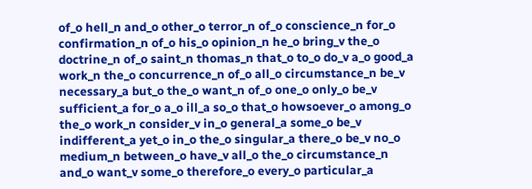of_o hell_n and_o other_o terror_n of_o conscience_n for_o confirmation_n of_o his_o opinion_n he_o bring_v the_o doctrine_n of_o saint_n thomas_n that_o to_o do_v a_o good_a work_n the_o concurrence_n of_o all_o circumstance_n be_v necessary_a but_o the_o want_n of_o one_o only_o be_v sufficient_a for_o a_o ill_a so_o that_o howsoever_o among_o the_o work_n consider_v in_o general_a some_o be_v indifferent_a yet_o in_o the_o singular_a there_o be_v no_o medium_n between_o have_v all_o the_o circumstance_n and_o want_v some_o therefore_o every_o particular_a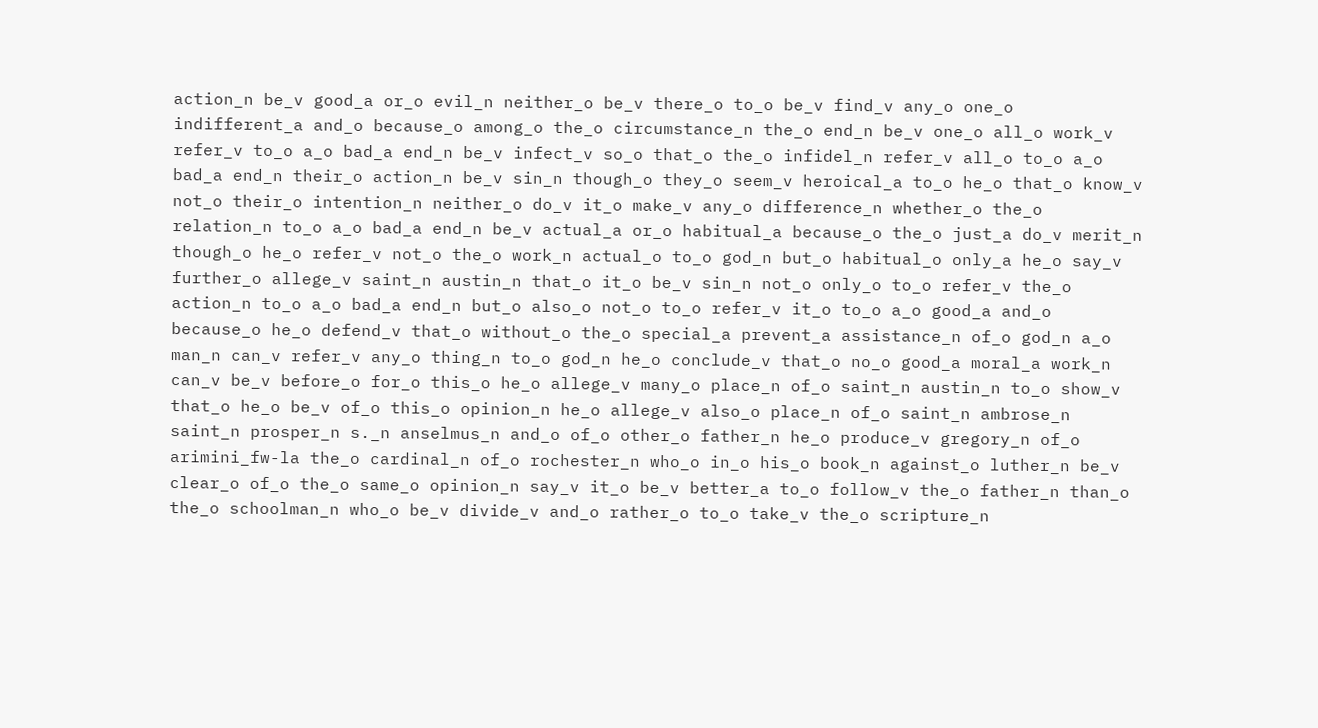action_n be_v good_a or_o evil_n neither_o be_v there_o to_o be_v find_v any_o one_o indifferent_a and_o because_o among_o the_o circumstance_n the_o end_n be_v one_o all_o work_v refer_v to_o a_o bad_a end_n be_v infect_v so_o that_o the_o infidel_n refer_v all_o to_o a_o bad_a end_n their_o action_n be_v sin_n though_o they_o seem_v heroical_a to_o he_o that_o know_v not_o their_o intention_n neither_o do_v it_o make_v any_o difference_n whether_o the_o relation_n to_o a_o bad_a end_n be_v actual_a or_o habitual_a because_o the_o just_a do_v merit_n though_o he_o refer_v not_o the_o work_n actual_o to_o god_n but_o habitual_o only_a he_o say_v further_o allege_v saint_n austin_n that_o it_o be_v sin_n not_o only_o to_o refer_v the_o action_n to_o a_o bad_a end_n but_o also_o not_o to_o refer_v it_o to_o a_o good_a and_o because_o he_o defend_v that_o without_o the_o special_a prevent_a assistance_n of_o god_n a_o man_n can_v refer_v any_o thing_n to_o god_n he_o conclude_v that_o no_o good_a moral_a work_n can_v be_v before_o for_o this_o he_o allege_v many_o place_n of_o saint_n austin_n to_o show_v that_o he_o be_v of_o this_o opinion_n he_o allege_v also_o place_n of_o saint_n ambrose_n saint_n prosper_n s._n anselmus_n and_o of_o other_o father_n he_o produce_v gregory_n of_o arimini_fw-la the_o cardinal_n of_o rochester_n who_o in_o his_o book_n against_o luther_n be_v clear_o of_o the_o same_o opinion_n say_v it_o be_v better_a to_o follow_v the_o father_n than_o the_o schoolman_n who_o be_v divide_v and_o rather_o to_o take_v the_o scripture_n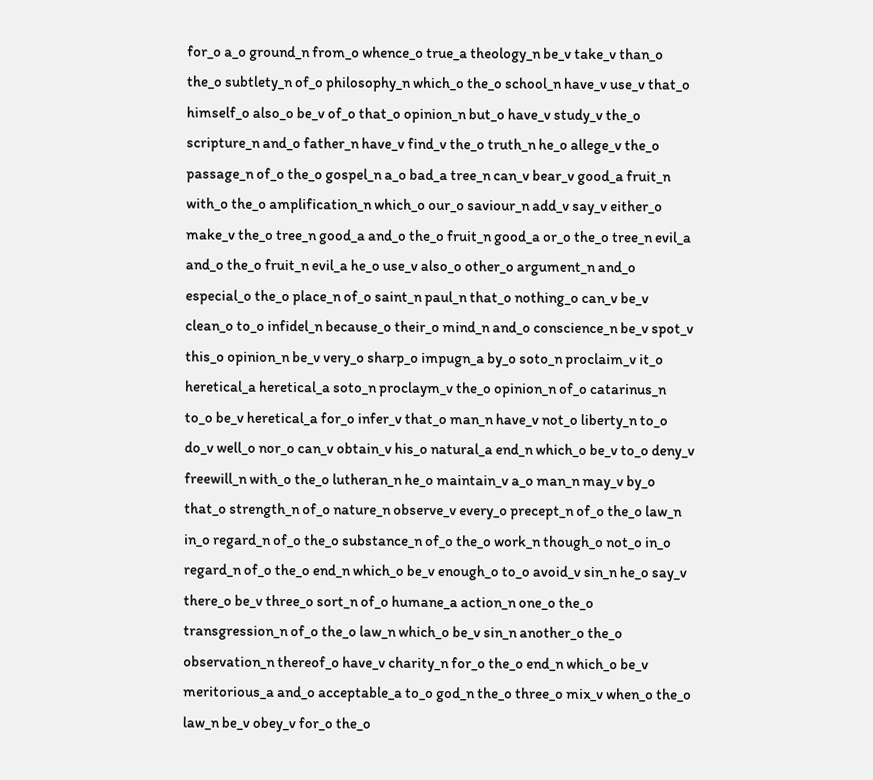for_o a_o ground_n from_o whence_o true_a theology_n be_v take_v than_o the_o subtlety_n of_o philosophy_n which_o the_o school_n have_v use_v that_o himself_o also_o be_v of_o that_o opinion_n but_o have_v study_v the_o scripture_n and_o father_n have_v find_v the_o truth_n he_o allege_v the_o passage_n of_o the_o gospel_n a_o bad_a tree_n can_v bear_v good_a fruit_n with_o the_o amplification_n which_o our_o saviour_n add_v say_v either_o make_v the_o tree_n good_a and_o the_o fruit_n good_a or_o the_o tree_n evil_a and_o the_o fruit_n evil_a he_o use_v also_o other_o argument_n and_o especial_o the_o place_n of_o saint_n paul_n that_o nothing_o can_v be_v clean_o to_o infidel_n because_o their_o mind_n and_o conscience_n be_v spot_v this_o opinion_n be_v very_o sharp_o impugn_a by_o soto_n proclaim_v it_o heretical_a heretical_a soto_n proclaym_v the_o opinion_n of_o catarinus_n to_o be_v heretical_a for_o infer_v that_o man_n have_v not_o liberty_n to_o do_v well_o nor_o can_v obtain_v his_o natural_a end_n which_o be_v to_o deny_v freewill_n with_o the_o lutheran_n he_o maintain_v a_o man_n may_v by_o that_o strength_n of_o nature_n observe_v every_o precept_n of_o the_o law_n in_o regard_n of_o the_o substance_n of_o the_o work_n though_o not_o in_o regard_n of_o the_o end_n which_o be_v enough_o to_o avoid_v sin_n he_o say_v there_o be_v three_o sort_n of_o humane_a action_n one_o the_o transgression_n of_o the_o law_n which_o be_v sin_n another_o the_o observation_n thereof_o have_v charity_n for_o the_o end_n which_o be_v meritorious_a and_o acceptable_a to_o god_n the_o three_o mix_v when_o the_o law_n be_v obey_v for_o the_o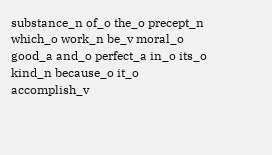substance_n of_o the_o precept_n which_o work_n be_v moral_o good_a and_o perfect_a in_o its_o kind_n because_o it_o accomplish_v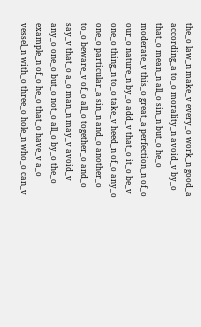the_o law_n make_v every_o work_n good_a according_a to_o morality_n avoid_v by_o that_o mean_n all_o sin_n but_o he_o moderate_v this_o great_a perfection_n of_o our_o nature_n by_o add_v that_o it_o be_v one_o thing_n to_o take_v heed_n of_o any_o one_o particular_a sin_n and_o another_o to_o beware_v of_o all_o together_o and_o say_v that_o a_o man_n may_v avoid_v any_o one_o but_o not_o all_o by_o the_o example_n of_o he_o that_o have_v a_o vessel_n with_o three_o hole_n who_o can_v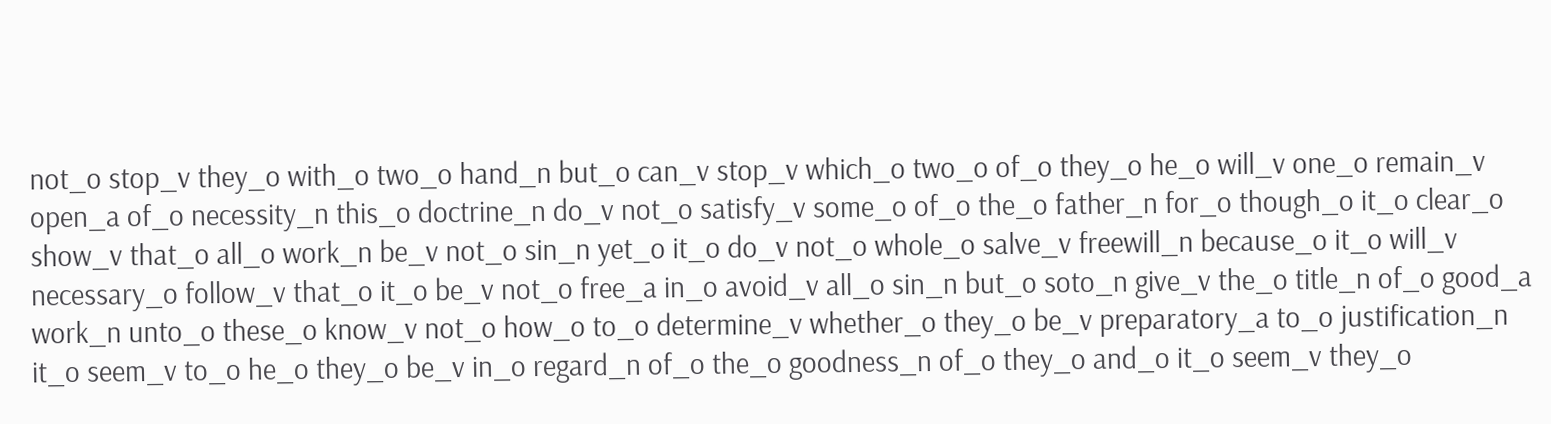not_o stop_v they_o with_o two_o hand_n but_o can_v stop_v which_o two_o of_o they_o he_o will_v one_o remain_v open_a of_o necessity_n this_o doctrine_n do_v not_o satisfy_v some_o of_o the_o father_n for_o though_o it_o clear_o show_v that_o all_o work_n be_v not_o sin_n yet_o it_o do_v not_o whole_o salve_v freewill_n because_o it_o will_v necessary_o follow_v that_o it_o be_v not_o free_a in_o avoid_v all_o sin_n but_o soto_n give_v the_o title_n of_o good_a work_n unto_o these_o know_v not_o how_o to_o determine_v whether_o they_o be_v preparatory_a to_o justification_n it_o seem_v to_o he_o they_o be_v in_o regard_n of_o the_o goodness_n of_o they_o and_o it_o seem_v they_o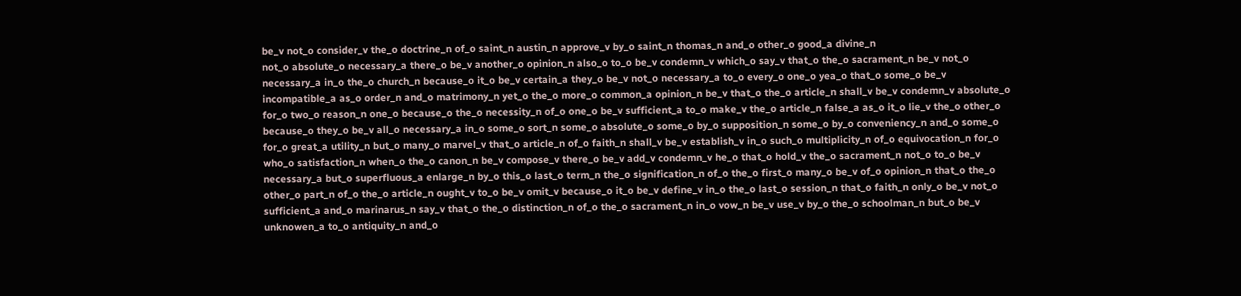be_v not_o consider_v the_o doctrine_n of_o saint_n austin_n approve_v by_o saint_n thomas_n and_o other_o good_a divine_n
not_o absolute_o necessary_a there_o be_v another_o opinion_n also_o to_o be_v condemn_v which_o say_v that_o the_o sacrament_n be_v not_o necessary_a in_o the_o church_n because_o it_o be_v certain_a they_o be_v not_o necessary_a to_o every_o one_o yea_o that_o some_o be_v incompatible_a as_o order_n and_o matrimony_n yet_o the_o more_o common_a opinion_n be_v that_o the_o article_n shall_v be_v condemn_v absolute_o for_o two_o reason_n one_o because_o the_o necessity_n of_o one_o be_v sufficient_a to_o make_v the_o article_n false_a as_o it_o lie_v the_o other_o because_o they_o be_v all_o necessary_a in_o some_o sort_n some_o absolute_o some_o by_o supposition_n some_o by_o conveniency_n and_o some_o for_o great_a utility_n but_o many_o marvel_v that_o article_n of_o faith_n shall_v be_v establish_v in_o such_o multiplicity_n of_o equivocation_n for_o who_o satisfaction_n when_o the_o canon_n be_v compose_v there_o be_v add_v condemn_v he_o that_o hold_v the_o sacrament_n not_o to_o be_v necessary_a but_o superfluous_a enlarge_n by_o this_o last_o term_n the_o signification_n of_o the_o first_o many_o be_v of_o opinion_n that_o the_o other_o part_n of_o the_o article_n ought_v to_o be_v omit_v because_o it_o be_v define_v in_o the_o last_o session_n that_o faith_n only_o be_v not_o sufficient_a and_o marinarus_n say_v that_o the_o distinction_n of_o the_o sacrament_n in_o vow_n be_v use_v by_o the_o schoolman_n but_o be_v unknowen_a to_o antiquity_n and_o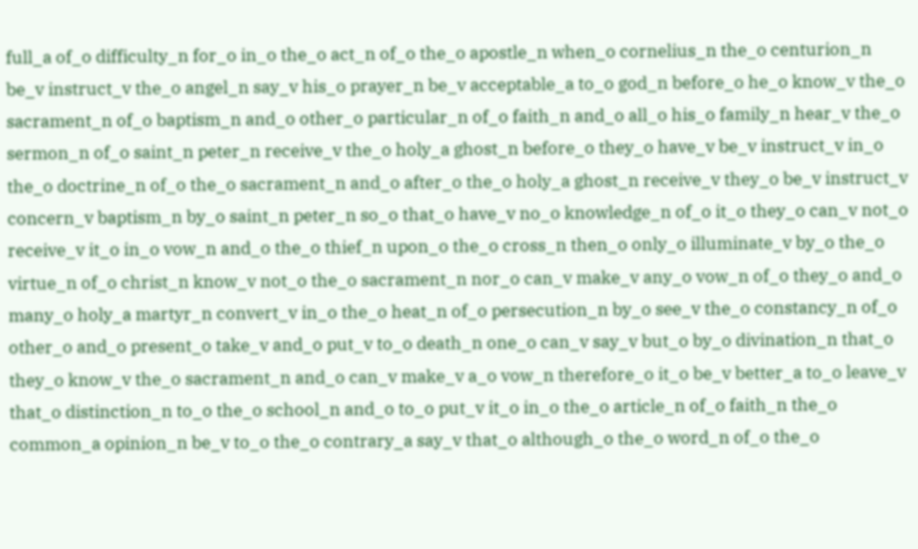full_a of_o difficulty_n for_o in_o the_o act_n of_o the_o apostle_n when_o cornelius_n the_o centurion_n be_v instruct_v the_o angel_n say_v his_o prayer_n be_v acceptable_a to_o god_n before_o he_o know_v the_o sacrament_n of_o baptism_n and_o other_o particular_n of_o faith_n and_o all_o his_o family_n hear_v the_o sermon_n of_o saint_n peter_n receive_v the_o holy_a ghost_n before_o they_o have_v be_v instruct_v in_o the_o doctrine_n of_o the_o sacrament_n and_o after_o the_o holy_a ghost_n receive_v they_o be_v instruct_v concern_v baptism_n by_o saint_n peter_n so_o that_o have_v no_o knowledge_n of_o it_o they_o can_v not_o receive_v it_o in_o vow_n and_o the_o thief_n upon_o the_o cross_n then_o only_o illuminate_v by_o the_o virtue_n of_o christ_n know_v not_o the_o sacrament_n nor_o can_v make_v any_o vow_n of_o they_o and_o many_o holy_a martyr_n convert_v in_o the_o heat_n of_o persecution_n by_o see_v the_o constancy_n of_o other_o and_o present_o take_v and_o put_v to_o death_n one_o can_v say_v but_o by_o divination_n that_o they_o know_v the_o sacrament_n and_o can_v make_v a_o vow_n therefore_o it_o be_v better_a to_o leave_v that_o distinction_n to_o the_o school_n and_o to_o put_v it_o in_o the_o article_n of_o faith_n the_o common_a opinion_n be_v to_o the_o contrary_a say_v that_o although_o the_o word_n of_o the_o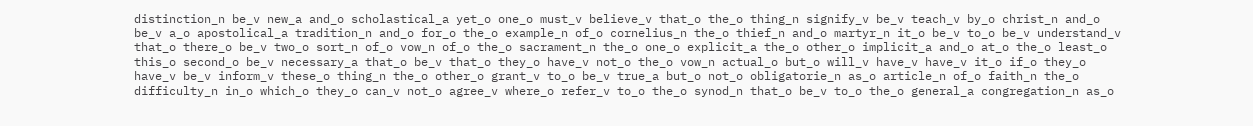distinction_n be_v new_a and_o scholastical_a yet_o one_o must_v believe_v that_o the_o thing_n signify_v be_v teach_v by_o christ_n and_o be_v a_o apostolical_a tradition_n and_o for_o the_o example_n of_o cornelius_n the_o thief_n and_o martyr_n it_o be_v to_o be_v understand_v that_o there_o be_v two_o sort_n of_o vow_n of_o the_o sacrament_n the_o one_o explicit_a the_o other_o implicit_a and_o at_o the_o least_o this_o second_o be_v necessary_a that_o be_v that_o they_o have_v not_o the_o vow_n actual_o but_o will_v have_v have_v it_o if_o they_o have_v be_v inform_v these_o thing_n the_o other_o grant_v to_o be_v true_a but_o not_o obligatorie_n as_o article_n of_o faith_n the_o difficulty_n in_o which_o they_o can_v not_o agree_v where_o refer_v to_o the_o synod_n that_o be_v to_o the_o general_a congregation_n as_o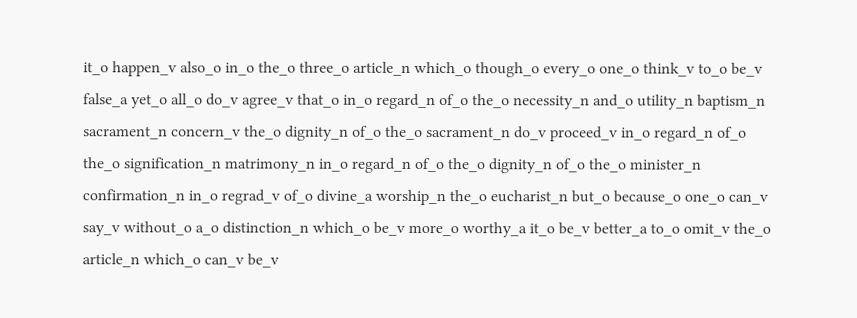it_o happen_v also_o in_o the_o three_o article_n which_o though_o every_o one_o think_v to_o be_v false_a yet_o all_o do_v agree_v that_o in_o regard_n of_o the_o necessity_n and_o utility_n baptism_n sacrament_n concern_v the_o dignity_n of_o the_o sacrament_n do_v proceed_v in_o regard_n of_o the_o signification_n matrimony_n in_o regard_n of_o the_o dignity_n of_o the_o minister_n confirmation_n in_o regrad_v of_o divine_a worship_n the_o eucharist_n but_o because_o one_o can_v say_v without_o a_o distinction_n which_o be_v more_o worthy_a it_o be_v better_a to_o omit_v the_o article_n which_o can_v be_v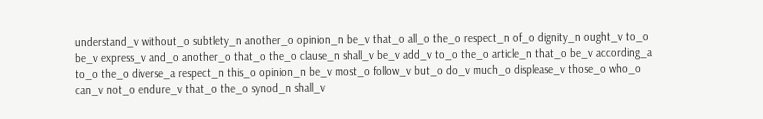understand_v without_o subtlety_n another_o opinion_n be_v that_o all_o the_o respect_n of_o dignity_n ought_v to_o be_v express_v and_o another_o that_o the_o clause_n shall_v be_v add_v to_o the_o article_n that_o be_v according_a to_o the_o diverse_a respect_n this_o opinion_n be_v most_o follow_v but_o do_v much_o displease_v those_o who_o can_v not_o endure_v that_o the_o synod_n shall_v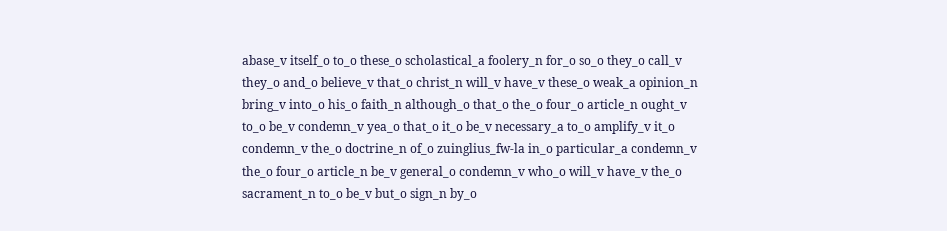abase_v itself_o to_o these_o scholastical_a foolery_n for_o so_o they_o call_v they_o and_o believe_v that_o christ_n will_v have_v these_o weak_a opinion_n bring_v into_o his_o faith_n although_o that_o the_o four_o article_n ought_v to_o be_v condemn_v yea_o that_o it_o be_v necessary_a to_o amplify_v it_o condemn_v the_o doctrine_n of_o zuinglius_fw-la in_o particular_a condemn_v the_o four_o article_n be_v general_o condemn_v who_o will_v have_v the_o sacrament_n to_o be_v but_o sign_n by_o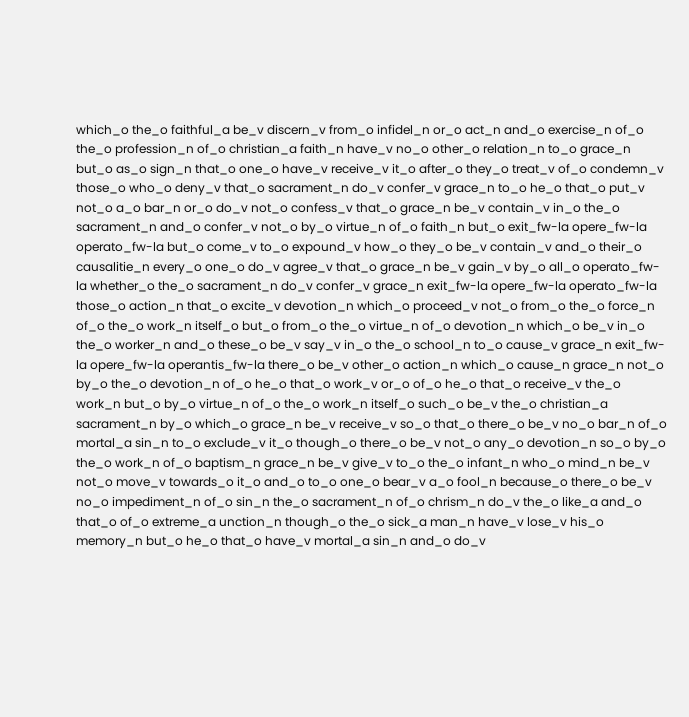which_o the_o faithful_a be_v discern_v from_o infidel_n or_o act_n and_o exercise_n of_o the_o profession_n of_o christian_a faith_n have_v no_o other_o relation_n to_o grace_n but_o as_o sign_n that_o one_o have_v receive_v it_o after_o they_o treat_v of_o condemn_v those_o who_o deny_v that_o sacrament_n do_v confer_v grace_n to_o he_o that_o put_v not_o a_o bar_n or_o do_v not_o confess_v that_o grace_n be_v contain_v in_o the_o sacrament_n and_o confer_v not_o by_o virtue_n of_o faith_n but_o exit_fw-la opere_fw-la operato_fw-la but_o come_v to_o expound_v how_o they_o be_v contain_v and_o their_o causalitie_n every_o one_o do_v agree_v that_o grace_n be_v gain_v by_o all_o operato_fw-la whether_o the_o sacrament_n do_v confer_v grace_n exit_fw-la opere_fw-la operato_fw-la those_o action_n that_o excite_v devotion_n which_o proceed_v not_o from_o the_o force_n of_o the_o work_n itself_o but_o from_o the_o virtue_n of_o devotion_n which_o be_v in_o the_o worker_n and_o these_o be_v say_v in_o the_o school_n to_o cause_v grace_n exit_fw-la opere_fw-la operantis_fw-la there_o be_v other_o action_n which_o cause_n grace_n not_o by_o the_o devotion_n of_o he_o that_o work_v or_o of_o he_o that_o receive_v the_o work_n but_o by_o virtue_n of_o the_o work_n itself_o such_o be_v the_o christian_a sacrament_n by_o which_o grace_n be_v receive_v so_o that_o there_o be_v no_o bar_n of_o mortal_a sin_n to_o exclude_v it_o though_o there_o be_v not_o any_o devotion_n so_o by_o the_o work_n of_o baptism_n grace_n be_v give_v to_o the_o infant_n who_o mind_n be_v not_o move_v towards_o it_o and_o to_o one_o bear_v a_o fool_n because_o there_o be_v no_o impediment_n of_o sin_n the_o sacrament_n of_o chrism_n do_v the_o like_a and_o that_o of_o extreme_a unction_n though_o the_o sick_a man_n have_v lose_v his_o memory_n but_o he_o that_o have_v mortal_a sin_n and_o do_v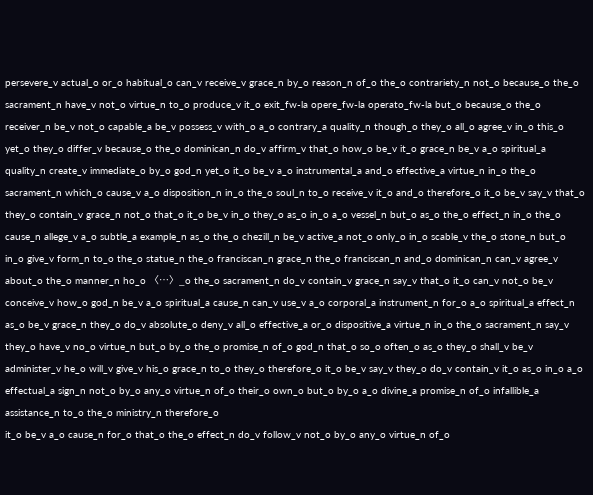persevere_v actual_o or_o habitual_o can_v receive_v grace_n by_o reason_n of_o the_o contrariety_n not_o because_o the_o sacrament_n have_v not_o virtue_n to_o produce_v it_o exit_fw-la opere_fw-la operato_fw-la but_o because_o the_o receiver_n be_v not_o capable_a be_v possess_v with_o a_o contrary_a quality_n though_o they_o all_o agree_v in_o this_o yet_o they_o differ_v because_o the_o dominican_n do_v affirm_v that_o how_o be_v it_o grace_n be_v a_o spiritual_a quality_n create_v immediate_o by_o god_n yet_o it_o be_v a_o instrumental_a and_o effective_a virtue_n in_o the_o sacrament_n which_o cause_v a_o disposition_n in_o the_o soul_n to_o receive_v it_o and_o therefore_o it_o be_v say_v that_o they_o contain_v grace_n not_o that_o it_o be_v in_o they_o as_o in_o a_o vessel_n but_o as_o the_o effect_n in_o the_o cause_n allege_v a_o subtle_a example_n as_o the_o chezill_n be_v active_a not_o only_o in_o scable_v the_o stone_n but_o in_o give_v form_n to_o the_o statue_n the_o franciscan_n grace_n the_o franciscan_n and_o dominican_n can_v agree_v about_o the_o manner_n ho_o 〈…〉_o the_o sacrament_n do_v contain_v grace_n say_v that_o it_o can_v not_o be_v conceive_v how_o god_n be_v a_o spiritual_a cause_n can_v use_v a_o corporal_a instrument_n for_o a_o spiritual_a effect_n as_o be_v grace_n they_o do_v absolute_o deny_v all_o effective_a or_o dispositive_a virtue_n in_o the_o sacrament_n say_v they_o have_v no_o virtue_n but_o by_o the_o promise_n of_o god_n that_o so_o often_o as_o they_o shall_v be_v administer_v he_o will_v give_v his_o grace_n to_o they_o therefore_o it_o be_v say_v they_o do_v contain_v it_o as_o in_o a_o effectual_a sign_n not_o by_o any_o virtue_n of_o their_o own_o but_o by_o a_o divine_a promise_n of_o infallible_a assistance_n to_o the_o ministry_n therefore_o
it_o be_v a_o cause_n for_o that_o the_o effect_n do_v follow_v not_o by_o any_o virtue_n of_o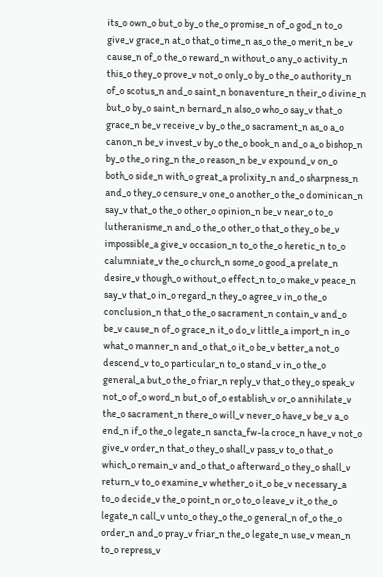its_o own_o but_o by_o the_o promise_n of_o god_n to_o give_v grace_n at_o that_o time_n as_o the_o merit_n be_v cause_n of_o the_o reward_n without_o any_o activity_n this_o they_o prove_v not_o only_o by_o the_o authority_n of_o scotus_n and_o saint_n bonaventure_n their_o divine_n but_o by_o saint_n bernard_n also_o who_o say_v that_o grace_n be_v receive_v by_o the_o sacrament_n as_o a_o canon_n be_v invest_v by_o the_o book_n and_o a_o bishop_n by_o the_o ring_n the_o reason_n be_v expound_v on_o both_o side_n with_o great_a prolixity_n and_o sharpness_n and_o they_o censure_v one_o another_o the_o dominican_n say_v that_o the_o other_o opinion_n be_v near_o to_o lutheranisme_n and_o the_o other_o that_o they_o be_v impossible_a give_v occasion_n to_o the_o heretic_n to_o calumniate_v the_o church_n some_o good_a prelate_n desire_v though_o without_o effect_n to_o make_v peace_n say_v that_o in_o regard_n they_o agree_v in_o the_o conclusion_n that_o the_o sacrament_n contain_v and_o be_v cause_n of_o grace_n it_o do_v little_a import_n in_o what_o manner_n and_o that_o it_o be_v better_a not_o descend_v to_o particular_n to_o stand_v in_o the_o general_a but_o the_o friar_n reply_v that_o they_o speak_v not_o of_o word_n but_o of_o establish_v or_o annihilate_v the_o sacrament_n there_o will_v never_o have_v be_v a_o end_n if_o the_o legate_n sancta_fw-la croce_n have_v not_o give_v order_n that_o they_o shall_v pass_v to_o that_o which_o remain_v and_o that_o afterward_o they_o shall_v return_v to_o examine_v whether_o it_o be_v necessary_a to_o decide_v the_o point_n or_o to_o leave_v it_o the_o legate_n call_v unto_o they_o the_o general_n of_o the_o order_n and_o pray_v friar_n the_o legate_n use_v mean_n to_o repress_v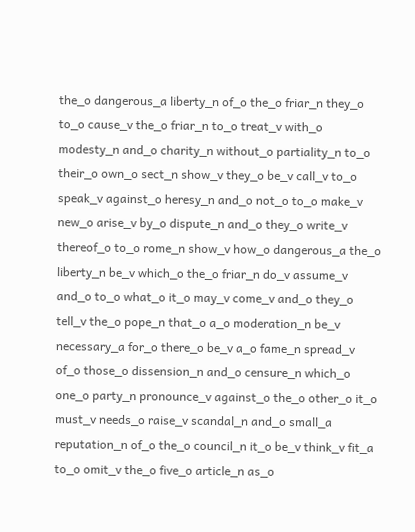the_o dangerous_a liberty_n of_o the_o friar_n they_o to_o cause_v the_o friar_n to_o treat_v with_o modesty_n and_o charity_n without_o partiality_n to_o their_o own_o sect_n show_v they_o be_v call_v to_o speak_v against_o heresy_n and_o not_o to_o make_v new_o arise_v by_o dispute_n and_o they_o write_v thereof_o to_o rome_n show_v how_o dangerous_a the_o liberty_n be_v which_o the_o friar_n do_v assume_v and_o to_o what_o it_o may_v come_v and_o they_o tell_v the_o pope_n that_o a_o moderation_n be_v necessary_a for_o there_o be_v a_o fame_n spread_v of_o those_o dissension_n and_o censure_n which_o one_o party_n pronounce_v against_o the_o other_o it_o must_v needs_o raise_v scandal_n and_o small_a reputation_n of_o the_o council_n it_o be_v think_v fit_a to_o omit_v the_o five_o article_n as_o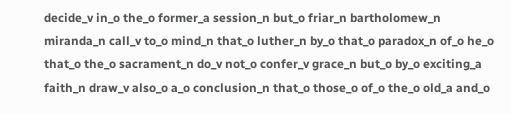decide_v in_o the_o former_a session_n but_o friar_n bartholomew_n miranda_n call_v to_o mind_n that_o luther_n by_o that_o paradox_n of_o he_o that_o the_o sacrament_n do_v not_o confer_v grace_n but_o by_o exciting_a faith_n draw_v also_o a_o conclusion_n that_o those_o of_o the_o old_a and_o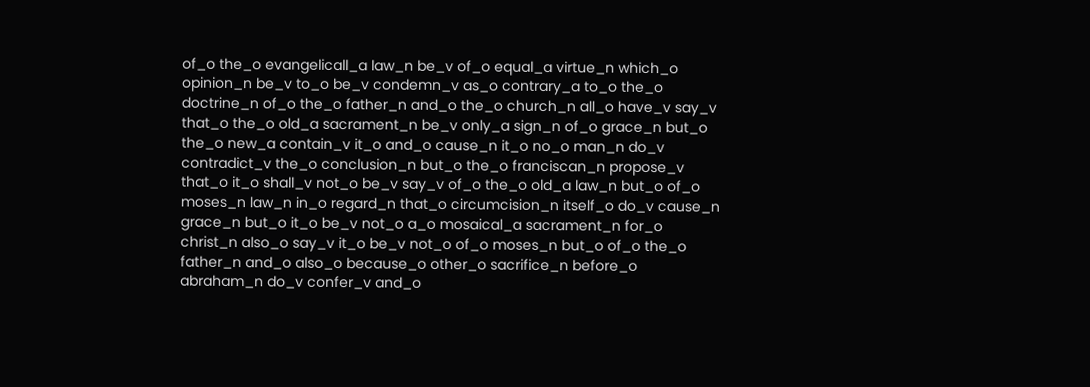of_o the_o evangelicall_a law_n be_v of_o equal_a virtue_n which_o opinion_n be_v to_o be_v condemn_v as_o contrary_a to_o the_o doctrine_n of_o the_o father_n and_o the_o church_n all_o have_v say_v that_o the_o old_a sacrament_n be_v only_a sign_n of_o grace_n but_o the_o new_a contain_v it_o and_o cause_n it_o no_o man_n do_v contradict_v the_o conclusion_n but_o the_o franciscan_n propose_v that_o it_o shall_v not_o be_v say_v of_o the_o old_a law_n but_o of_o moses_n law_n in_o regard_n that_o circumcision_n itself_o do_v cause_n grace_n but_o it_o be_v not_o a_o mosaical_a sacrament_n for_o christ_n also_o say_v it_o be_v not_o of_o moses_n but_o of_o the_o father_n and_o also_o because_o other_o sacrifice_n before_o abraham_n do_v confer_v and_o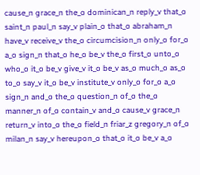cause_n grace_n the_o dominican_n reply_v that_o saint_n paul_n say_v plain_o that_o abraham_n have_v receive_v the_o circumcision_n only_o for_o a_o sign_n that_o he_o be_v the_o first_o unto_o who_o it_o be_v give_v it_o be_v as_o much_o as_o to_o say_v it_o be_v institute_v only_o for_o a_o sign_n and_o the_o question_n of_o the_o manner_n of_o contain_v and_o cause_v grace_n return_v into_o the_o field_n friar_z gregory_n of_o milan_n say_v hereupon_o that_o it_o be_v a_o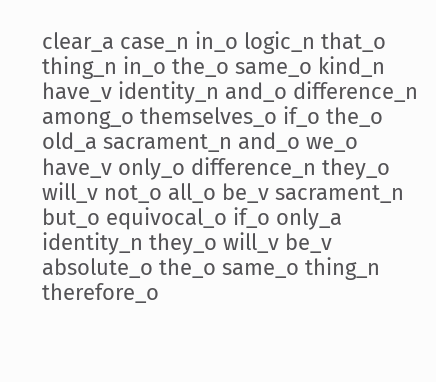clear_a case_n in_o logic_n that_o thing_n in_o the_o same_o kind_n have_v identity_n and_o difference_n among_o themselves_o if_o the_o old_a sacrament_n and_o we_o have_v only_o difference_n they_o will_v not_o all_o be_v sacrament_n but_o equivocal_o if_o only_a identity_n they_o will_v be_v absolute_o the_o same_o thing_n therefore_o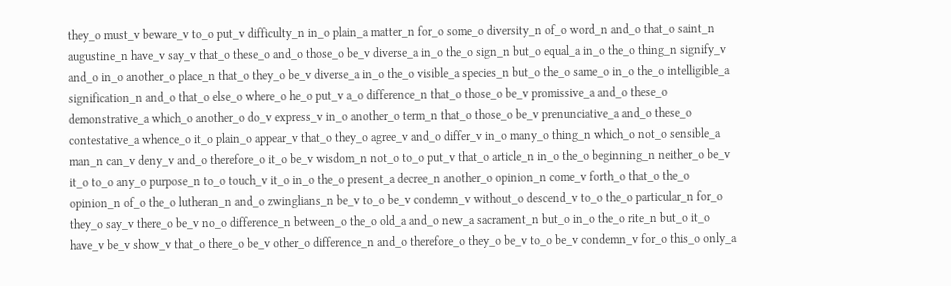they_o must_v beware_v to_o put_v difficulty_n in_o plain_a matter_n for_o some_o diversity_n of_o word_n and_o that_o saint_n augustine_n have_v say_v that_o these_o and_o those_o be_v diverse_a in_o the_o sign_n but_o equal_a in_o the_o thing_n signify_v and_o in_o another_o place_n that_o they_o be_v diverse_a in_o the_o visible_a species_n but_o the_o same_o in_o the_o intelligible_a signification_n and_o that_o else_o where_o he_o put_v a_o difference_n that_o those_o be_v promissive_a and_o these_o demonstrative_a which_o another_o do_v express_v in_o another_o term_n that_o those_o be_v prenunciative_a and_o these_o contestative_a whence_o it_o plain_o appear_v that_o they_o agree_v and_o differ_v in_o many_o thing_n which_o not_o sensible_a man_n can_v deny_v and_o therefore_o it_o be_v wisdom_n not_o to_o put_v that_o article_n in_o the_o beginning_n neither_o be_v it_o to_o any_o purpose_n to_o touch_v it_o in_o the_o present_a decree_n another_o opinion_n come_v forth_o that_o the_o opinion_n of_o the_o lutheran_n and_o zwinglians_n be_v to_o be_v condemn_v without_o descend_v to_o the_o particular_n for_o they_o say_v there_o be_v no_o difference_n between_o the_o old_a and_o new_a sacrament_n but_o in_o the_o rite_n but_o it_o have_v be_v show_v that_o there_o be_v other_o difference_n and_o therefore_o they_o be_v to_o be_v condemn_v for_o this_o only_a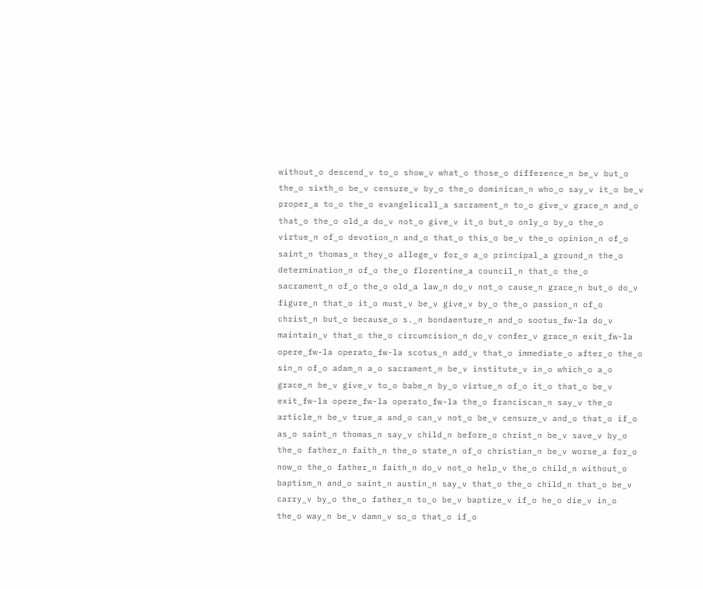without_o descend_v to_o show_v what_o those_o difference_n be_v but_o the_o sixth_o be_v censure_v by_o the_o dominican_n who_o say_v it_o be_v proper_a to_o the_o evangelicall_a sacrament_n to_o give_v grace_n and_o that_o the_o old_a do_v not_o give_v it_o but_o only_o by_o the_o virtue_n of_o devotion_n and_o that_o this_o be_v the_o opinion_n of_o saint_n thomas_n they_o allege_v for_o a_o principal_a ground_n the_o determination_n of_o the_o florentine_a council_n that_o the_o sacrament_n of_o the_o old_a law_n do_v not_o cause_n grace_n but_o do_v figure_n that_o it_o must_v be_v give_v by_o the_o passion_n of_o christ_n but_o because_o s._n bondaenture_n and_o sootus_fw-la do_v maintain_v that_o the_o circumcision_n do_v confer_v grace_n exit_fw-la opere_fw-la operato_fw-la scotus_n add_v that_o immediate_o after_o the_o sin_n of_o adam_n a_o sacrament_n be_v institute_v in_o which_o a_o grace_n be_v give_v to_o babe_n by_o virtue_n of_o it_o that_o be_v exit_fw-la opere_fw-la operato_fw-la the_o franciscan_n say_v the_o article_n be_v true_a and_o can_v not_o be_v censure_v and_o that_o if_o as_o saint_n thomas_n say_v child_n before_o christ_n be_v save_v by_o the_o father_n faith_n the_o state_n of_o christian_n be_v worse_a for_o now_o the_o father_n faith_n do_v not_o help_v the_o child_n without_o baptism_n and_o saint_n austin_n say_v that_o the_o child_n that_o be_v carry_v by_o the_o father_n to_o be_v baptize_v if_o he_o die_v in_o the_o way_n be_v damn_v so_o that_o if_o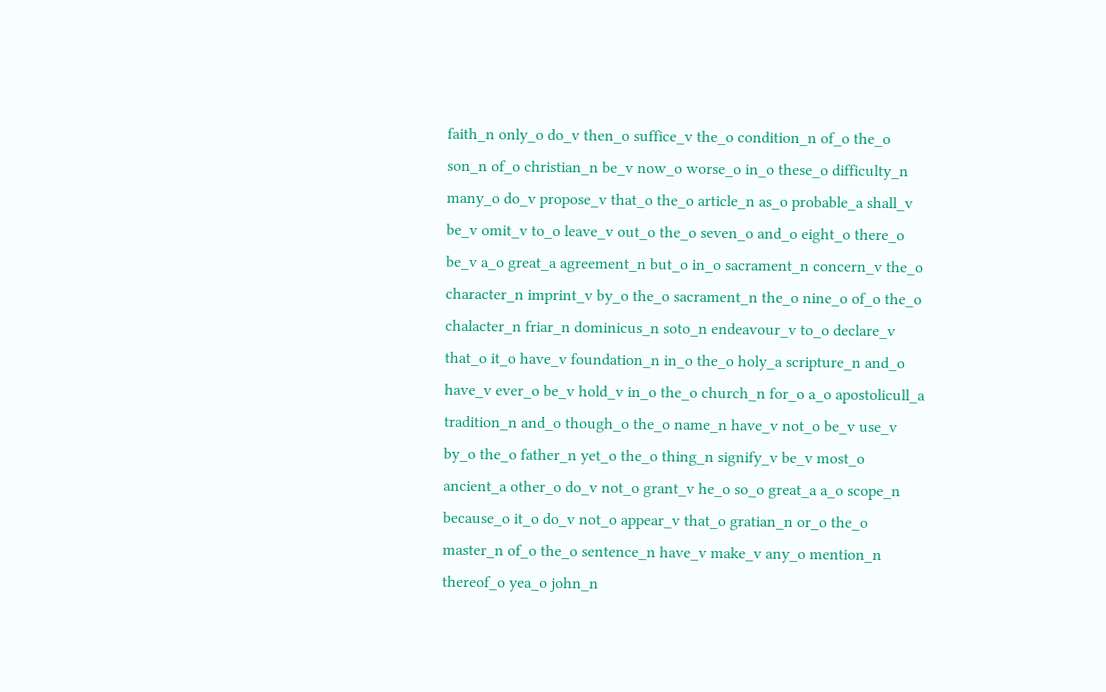faith_n only_o do_v then_o suffice_v the_o condition_n of_o the_o son_n of_o christian_n be_v now_o worse_o in_o these_o difficulty_n many_o do_v propose_v that_o the_o article_n as_o probable_a shall_v be_v omit_v to_o leave_v out_o the_o seven_o and_o eight_o there_o be_v a_o great_a agreement_n but_o in_o sacrament_n concern_v the_o character_n imprint_v by_o the_o sacrament_n the_o nine_o of_o the_o chalacter_n friar_n dominicus_n soto_n endeavour_v to_o declare_v that_o it_o have_v foundation_n in_o the_o holy_a scripture_n and_o have_v ever_o be_v hold_v in_o the_o church_n for_o a_o apostolicull_a tradition_n and_o though_o the_o name_n have_v not_o be_v use_v by_o the_o father_n yet_o the_o thing_n signify_v be_v most_o ancient_a other_o do_v not_o grant_v he_o so_o great_a a_o scope_n because_o it_o do_v not_o appear_v that_o gratian_n or_o the_o master_n of_o the_o sentence_n have_v make_v any_o mention_n thereof_o yea_o john_n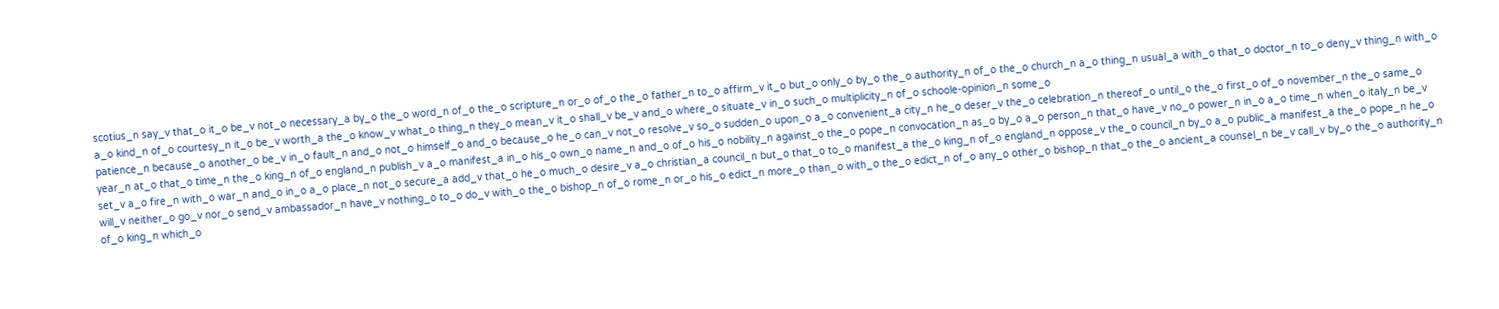scotius_n say_v that_o it_o be_v not_o necessary_a by_o the_o word_n of_o the_o scripture_n or_o of_o the_o father_n to_o affirm_v it_o but_o only_o by_o the_o authority_n of_o the_o church_n a_o thing_n usual_a with_o that_o doctor_n to_o deny_v thing_n with_o a_o kind_n of_o courtesy_n it_o be_v worth_a the_o know_v what_o thing_n they_o mean_v it_o shall_v be_v and_o where_o situate_v in_o such_o multiplicity_n of_o schoole-opinion_n some_o
patience_n because_o another_o be_v in_o fault_n and_o not_o himself_o and_o because_o he_o can_v not_o resolve_v so_o sudden_o upon_o a_o convenient_a city_n he_o deser_v the_o celebration_n thereof_o until_o the_o first_o of_o november_n the_o same_o year_n at_o that_o time_n the_o king_n of_o england_n publish_v a_o manifest_a in_o his_o own_o name_n and_o of_o his_o nobility_n against_o the_o pope_n convocation_n as_o by_o a_o person_n that_o have_v no_o power_n in_o a_o time_n when_o italy_n be_v set_v a_o fire_n with_o war_n and_o in_o a_o place_n not_o secure_a add_v that_o he_o much_o desire_v a_o christian_a council_n but_o that_o to_o manifest_a the_o king_n of_o england_n oppose_v the_o council_n by_o a_o public_a manifest_a the_o pope_n he_o will_v neither_o go_v nor_o send_v ambassador_n have_v nothing_o to_o do_v with_o the_o bishop_n of_o rome_n or_o his_o edict_n more_o than_o with_o the_o edict_n of_o any_o other_o bishop_n that_o the_o ancient_a counsel_n be_v call_v by_o the_o authority_n of_o king_n which_o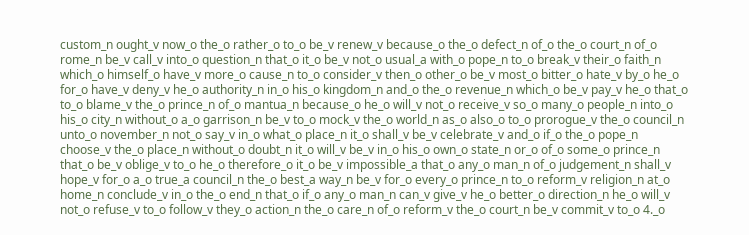custom_n ought_v now_o the_o rather_o to_o be_v renew_v because_o the_o defect_n of_o the_o court_n of_o rome_n be_v call_v into_o question_n that_o it_o be_v not_o usual_a with_o pope_n to_o break_v their_o faith_n which_o himself_o have_v more_o cause_n to_o consider_v then_o other_o be_v most_o bitter_o hate_v by_o he_o for_o have_v deny_v he_o authority_n in_o his_o kingdom_n and_o the_o revenue_n which_o be_v pay_v he_o that_o to_o blame_v the_o prince_n of_o mantua_n because_o he_o will_v not_o receive_v so_o many_o people_n into_o his_o city_n without_o a_o garrison_n be_v to_o mock_v the_o world_n as_o also_o to_o prorogue_v the_o council_n unto_o november_n not_o say_v in_o what_o place_n it_o shall_v be_v celebrate_v and_o if_o the_o pope_n choose_v the_o place_n without_o doubt_n it_o will_v be_v in_o his_o own_o state_n or_o of_o some_o prince_n that_o be_v oblige_v to_o he_o therefore_o it_o be_v impossible_a that_o any_o man_n of_o judgement_n shall_v hope_v for_o a_o true_a council_n the_o best_a way_n be_v for_o every_o prince_n to_o reform_v religion_n at_o home_n conclude_v in_o the_o end_n that_o if_o any_o man_n can_v give_v he_o better_o direction_n he_o will_v not_o refuse_v to_o follow_v they_o action_n the_o care_n of_o reform_v the_o court_n be_v commit_v to_o 4._o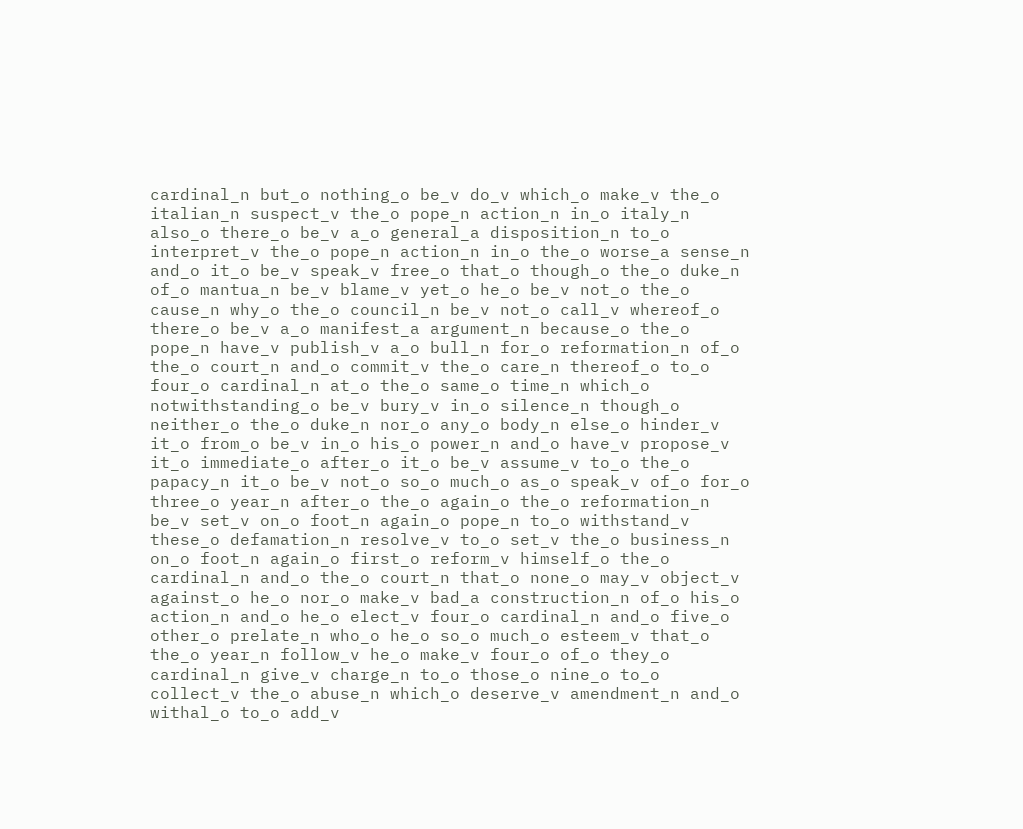cardinal_n but_o nothing_o be_v do_v which_o make_v the_o italian_n suspect_v the_o pope_n action_n in_o italy_n also_o there_o be_v a_o general_a disposition_n to_o interpret_v the_o pope_n action_n in_o the_o worse_a sense_n and_o it_o be_v speak_v free_o that_o though_o the_o duke_n of_o mantua_n be_v blame_v yet_o he_o be_v not_o the_o cause_n why_o the_o council_n be_v not_o call_v whereof_o there_o be_v a_o manifest_a argument_n because_o the_o pope_n have_v publish_v a_o bull_n for_o reformation_n of_o the_o court_n and_o commit_v the_o care_n thereof_o to_o four_o cardinal_n at_o the_o same_o time_n which_o notwithstanding_o be_v bury_v in_o silence_n though_o neither_o the_o duke_n nor_o any_o body_n else_o hinder_v it_o from_o be_v in_o his_o power_n and_o have_v propose_v it_o immediate_o after_o it_o be_v assume_v to_o the_o papacy_n it_o be_v not_o so_o much_o as_o speak_v of_o for_o three_o year_n after_o the_o again_o the_o reformation_n be_v set_v on_o foot_n again_o pope_n to_o withstand_v these_o defamation_n resolve_v to_o set_v the_o business_n on_o foot_n again_o first_o reform_v himself_o the_o cardinal_n and_o the_o court_n that_o none_o may_v object_v against_o he_o nor_o make_v bad_a construction_n of_o his_o action_n and_o he_o elect_v four_o cardinal_n and_o five_o other_o prelate_n who_o he_o so_o much_o esteem_v that_o the_o year_n follow_v he_o make_v four_o of_o they_o cardinal_n give_v charge_n to_o those_o nine_o to_o collect_v the_o abuse_n which_o deserve_v amendment_n and_o withal_o to_o add_v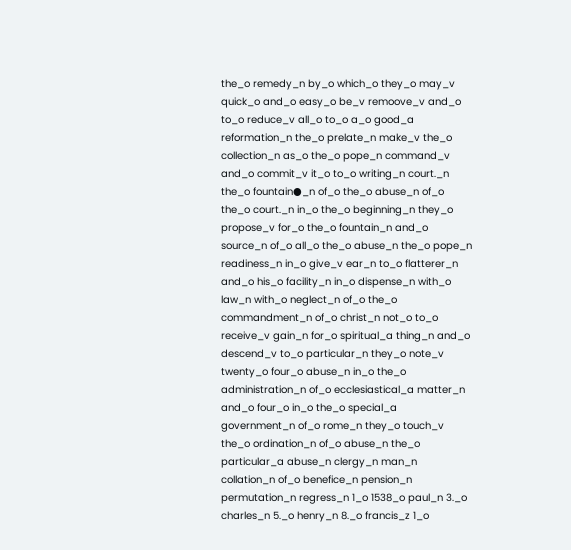the_o remedy_n by_o which_o they_o may_v quick_o and_o easy_o be_v remoove_v and_o to_o reduce_v all_o to_o a_o good_a reformation_n the_o prelate_n make_v the_o collection_n as_o the_o pope_n command_v and_o commit_v it_o to_o writing_n court._n the_o fountain●_n of_o the_o abuse_n of_o the_o court._n in_o the_o beginning_n they_o propose_v for_o the_o fountain_n and_o source_n of_o all_o the_o abuse_n the_o pope_n readiness_n in_o give_v ear_n to_o flatterer_n and_o his_o facility_n in_o dispense_n with_o law_n with_o neglect_n of_o the_o commandment_n of_o christ_n not_o to_o receive_v gain_n for_o spiritual_a thing_n and_o descend_v to_o particular_n they_o note_v twenty_o four_o abuse_n in_o the_o administration_n of_o ecclesiastical_a matter_n and_o four_o in_o the_o special_a government_n of_o rome_n they_o touch_v the_o ordination_n of_o abuse_n the_o particular_a abuse_n clergy_n man_n collation_n of_o benefice_n pension_n permutation_n regress_n 1_o 1538_o paul_n 3._o charles_n 5._o henry_n 8._o francis_z 1_o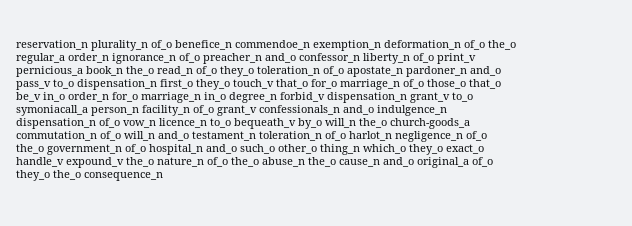reservation_n plurality_n of_o benefice_n commendoe_n exemption_n deformation_n of_o the_o regular_a order_n ignorance_n of_o preacher_n and_o confessor_n liberty_n of_o print_v pernicious_a book_n the_o read_n of_o they_o toleration_n of_o apostate_n pardoner_n and_o pass_v to_o dispensation_n first_o they_o touch_v that_o for_o marriage_n of_o those_o that_o be_v in_o order_n for_o marriage_n in_o degree_n forbid_v dispensation_n grant_v to_o symoniacall_a person_n facility_n of_o grant_v confessionals_n and_o indulgence_n dispensation_n of_o vow_n licence_n to_o bequeath_v by_o will_n the_o church-goods_a commutation_n of_o will_n and_o testament_n toleration_n of_o harlot_n negligence_n of_o the_o government_n of_o hospital_n and_o such_o other_o thing_n which_o they_o exact_o handle_v expound_v the_o nature_n of_o the_o abuse_n the_o cause_n and_o original_a of_o they_o the_o consequence_n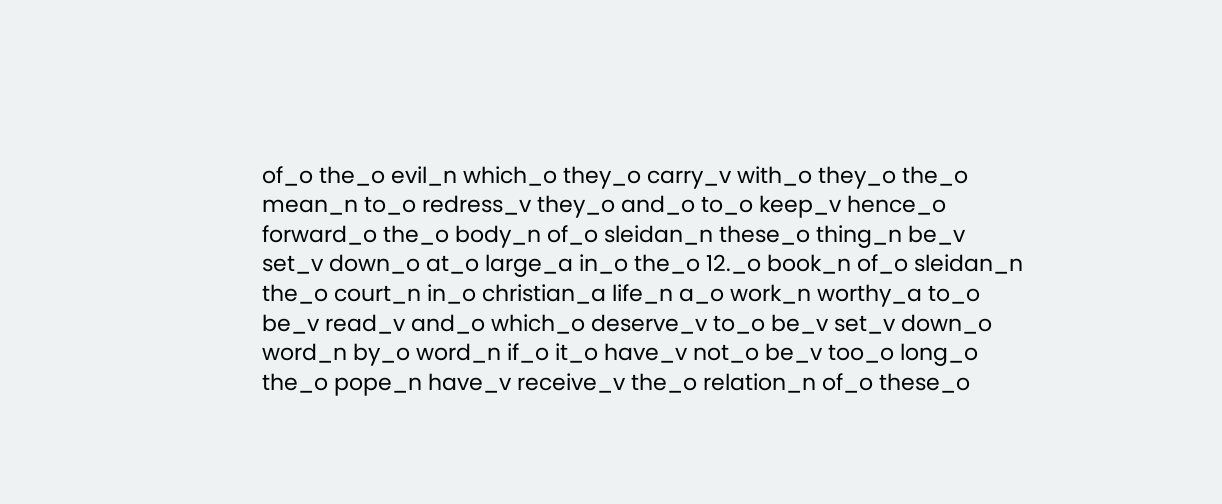of_o the_o evil_n which_o they_o carry_v with_o they_o the_o mean_n to_o redress_v they_o and_o to_o keep_v hence_o forward_o the_o body_n of_o sleidan_n these_o thing_n be_v set_v down_o at_o large_a in_o the_o 12._o book_n of_o sleidan_n the_o court_n in_o christian_a life_n a_o work_n worthy_a to_o be_v read_v and_o which_o deserve_v to_o be_v set_v down_o word_n by_o word_n if_o it_o have_v not_o be_v too_o long_o the_o pope_n have_v receive_v the_o relation_n of_o these_o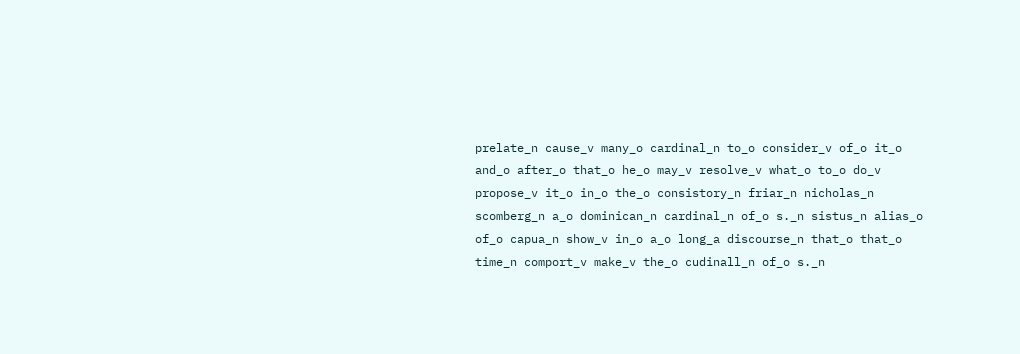prelate_n cause_v many_o cardinal_n to_o consider_v of_o it_o and_o after_o that_o he_o may_v resolve_v what_o to_o do_v propose_v it_o in_o the_o consistory_n friar_n nicholas_n scomberg_n a_o dominican_n cardinal_n of_o s._n sistus_n alias_o of_o capua_n show_v in_o a_o long_a discourse_n that_o that_o time_n comport_v make_v the_o cudinall_n of_o s._n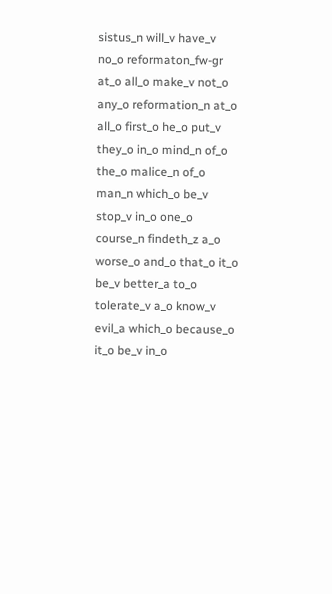sistus_n will_v have_v no_o reformaton_fw-gr at_o all_o make_v not_o any_o reformation_n at_o all_o first_o he_o put_v they_o in_o mind_n of_o the_o malice_n of_o man_n which_o be_v stop_v in_o one_o course_n findeth_z a_o worse_o and_o that_o it_o be_v better_a to_o tolerate_v a_o know_v evil_a which_o because_o it_o be_v in_o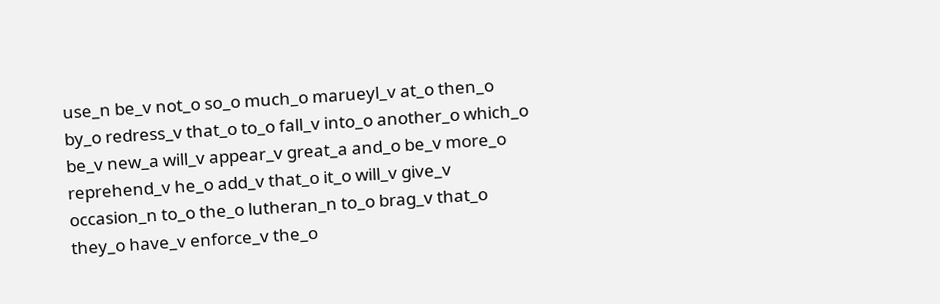use_n be_v not_o so_o much_o marueyl_v at_o then_o by_o redress_v that_o to_o fall_v into_o another_o which_o be_v new_a will_v appear_v great_a and_o be_v more_o reprehend_v he_o add_v that_o it_o will_v give_v occasion_n to_o the_o lutheran_n to_o brag_v that_o they_o have_v enforce_v the_o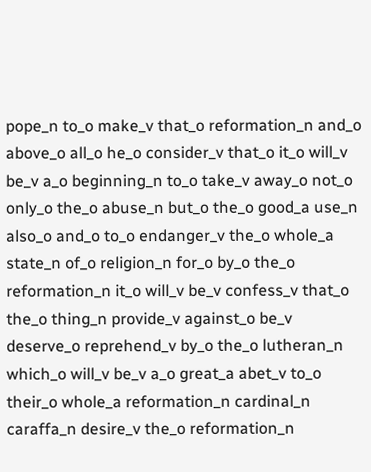pope_n to_o make_v that_o reformation_n and_o above_o all_o he_o consider_v that_o it_o will_v be_v a_o beginning_n to_o take_v away_o not_o only_o the_o abuse_n but_o the_o good_a use_n also_o and_o to_o endanger_v the_o whole_a state_n of_o religion_n for_o by_o the_o reformation_n it_o will_v be_v confess_v that_o the_o thing_n provide_v against_o be_v deserve_o reprehend_v by_o the_o lutheran_n which_o will_v be_v a_o great_a abet_v to_o their_o whole_a reformation_n cardinal_n caraffa_n desire_v the_o reformation_n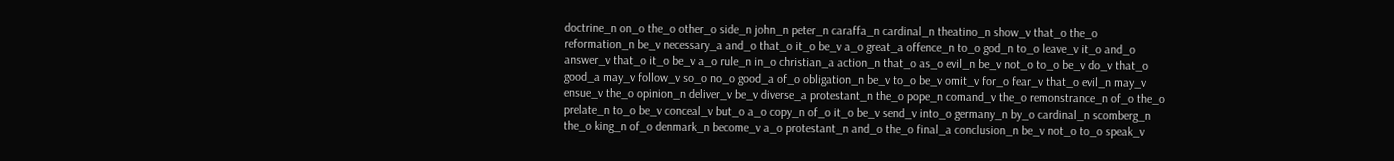doctrine_n on_o the_o other_o side_n john_n peter_n caraffa_n cardinal_n theatino_n show_v that_o the_o reformation_n be_v necessary_a and_o that_o it_o be_v a_o great_a offence_n to_o god_n to_o leave_v it_o and_o answer_v that_o it_o be_v a_o rule_n in_o christian_a action_n that_o as_o evil_n be_v not_o to_o be_v do_v that_o good_a may_v follow_v so_o no_o good_a of_o obligation_n be_v to_o be_v omit_v for_o fear_v that_o evil_n may_v ensue_v the_o opinion_n deliver_v be_v diverse_a protestant_n the_o pope_n comand_v the_o remonstrance_n of_o the_o prelate_n to_o be_v conceal_v but_o a_o copy_n of_o it_o be_v send_v into_o germany_n by_o cardinal_n scomberg_n the_o king_n of_o denmark_n become_v a_o protestant_n and_o the_o final_a conclusion_n be_v not_o to_o speak_v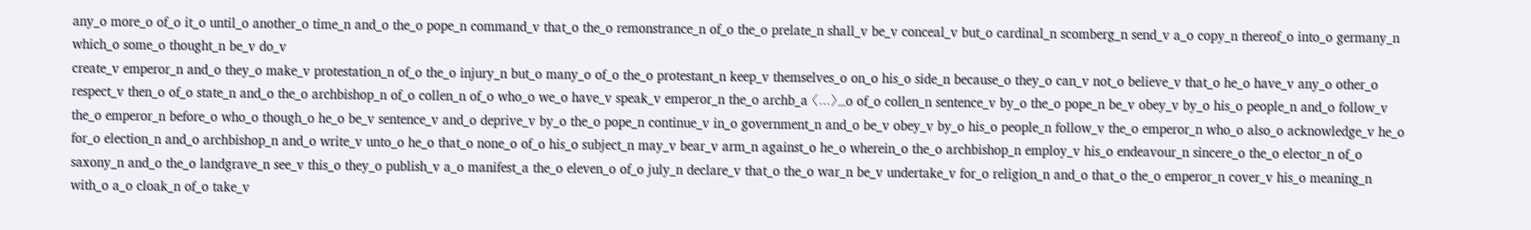any_o more_o of_o it_o until_o another_o time_n and_o the_o pope_n command_v that_o the_o remonstrance_n of_o the_o prelate_n shall_v be_v conceal_v but_o cardinal_n scomberg_n send_v a_o copy_n thereof_o into_o germany_n which_o some_o thought_n be_v do_v
create_v emperor_n and_o they_o make_v protestation_n of_o the_o injury_n but_o many_o of_o the_o protestant_n keep_v themselves_o on_o his_o side_n because_o they_o can_v not_o believe_v that_o he_o have_v any_o other_o respect_v then_o of_o state_n and_o the_o archbishop_n of_o collen_n of_o who_o we_o have_v speak_v emperor_n the_o archb_a 〈…〉_o of_o collen_n sentence_v by_o the_o pope_n be_v obey_v by_o his_o people_n and_o follow_v the_o emperor_n before_o who_o though_o he_o be_v sentence_v and_o deprive_v by_o the_o pope_n continue_v in_o government_n and_o be_v obey_v by_o his_o people_n follow_v the_o emperor_n who_o also_o acknowledge_v he_o for_o election_n and_o archbishop_n and_o write_v unto_o he_o that_o none_o of_o his_o subject_n may_v bear_v arm_n against_o he_o wherein_o the_o archbishop_n employ_v his_o endeavour_n sincere_o the_o elector_n of_o saxony_n and_o the_o landgrave_n see_v this_o they_o publish_v a_o manifest_a the_o eleven_o of_o july_n declare_v that_o the_o war_n be_v undertake_v for_o religion_n and_o that_o the_o emperor_n cover_v his_o meaning_n with_o a_o cloak_n of_o take_v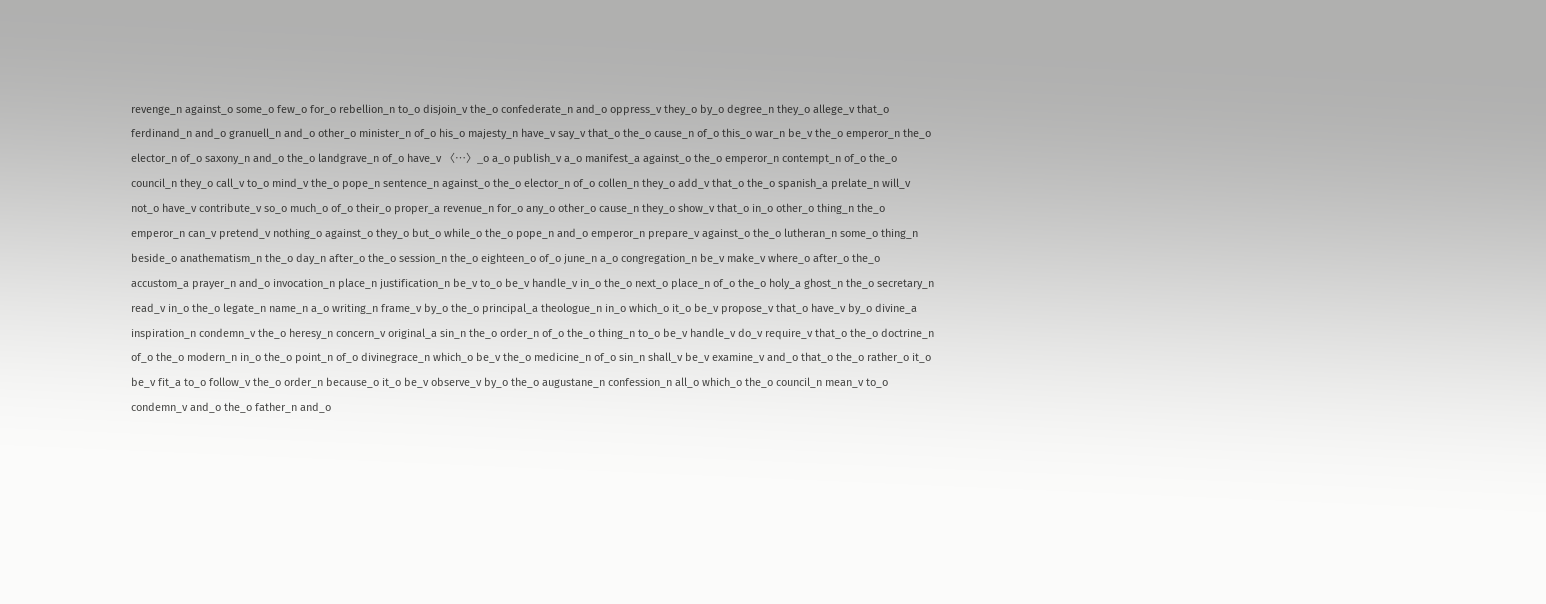revenge_n against_o some_o few_o for_o rebellion_n to_o disjoin_v the_o confederate_n and_o oppress_v they_o by_o degree_n they_o allege_v that_o ferdinand_n and_o granuell_n and_o other_o minister_n of_o his_o majesty_n have_v say_v that_o the_o cause_n of_o this_o war_n be_v the_o emperor_n the_o elector_n of_o saxony_n and_o the_o landgrave_n of_o have_v 〈…〉_o a_o publish_v a_o manifest_a against_o the_o emperor_n contempt_n of_o the_o council_n they_o call_v to_o mind_v the_o pope_n sentence_n against_o the_o elector_n of_o collen_n they_o add_v that_o the_o spanish_a prelate_n will_v not_o have_v contribute_v so_o much_o of_o their_o proper_a revenue_n for_o any_o other_o cause_n they_o show_v that_o in_o other_o thing_n the_o emperor_n can_v pretend_v nothing_o against_o they_o but_o while_o the_o pope_n and_o emperor_n prepare_v against_o the_o lutheran_n some_o thing_n beside_o anathematism_n the_o day_n after_o the_o session_n the_o eighteen_o of_o june_n a_o congregation_n be_v make_v where_o after_o the_o accustom_a prayer_n and_o invocation_n place_n justification_n be_v to_o be_v handle_v in_o the_o next_o place_n of_o the_o holy_a ghost_n the_o secretary_n read_v in_o the_o legate_n name_n a_o writing_n frame_v by_o the_o principal_a theologue_n in_o which_o it_o be_v propose_v that_o have_v by_o divine_a inspiration_n condemn_v the_o heresy_n concern_v original_a sin_n the_o order_n of_o the_o thing_n to_o be_v handle_v do_v require_v that_o the_o doctrine_n of_o the_o modern_n in_o the_o point_n of_o divinegrace_n which_o be_v the_o medicine_n of_o sin_n shall_v be_v examine_v and_o that_o the_o rather_o it_o be_v fit_a to_o follow_v the_o order_n because_o it_o be_v observe_v by_o the_o augustane_n confession_n all_o which_o the_o council_n mean_v to_o condemn_v and_o the_o father_n and_o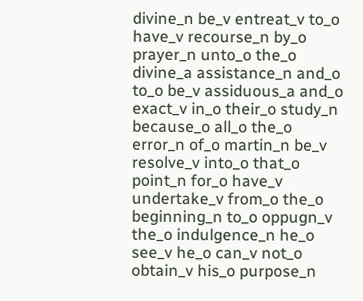divine_n be_v entreat_v to_o have_v recourse_n by_o prayer_n unto_o the_o divine_a assistance_n and_o to_o be_v assiduous_a and_o exact_v in_o their_o study_n because_o all_o the_o error_n of_o martin_n be_v resolve_v into_o that_o point_n for_o have_v undertake_v from_o the_o beginning_n to_o oppugn_v the_o indulgence_n he_o see_v he_o can_v not_o obtain_v his_o purpose_n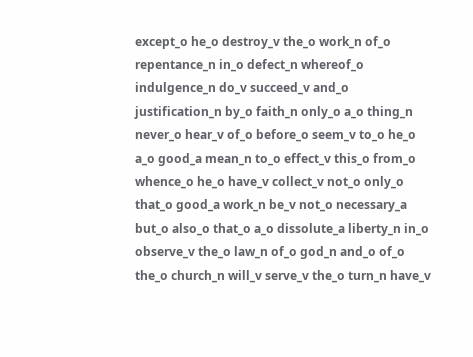except_o he_o destroy_v the_o work_n of_o repentance_n in_o defect_n whereof_o indulgence_n do_v succeed_v and_o justification_n by_o faith_n only_o a_o thing_n never_o hear_v of_o before_o seem_v to_o he_o a_o good_a mean_n to_o effect_v this_o from_o whence_o he_o have_v collect_v not_o only_o that_o good_a work_n be_v not_o necessary_a but_o also_o that_o a_o dissolute_a liberty_n in_o observe_v the_o law_n of_o god_n and_o of_o the_o church_n will_v serve_v the_o turn_n have_v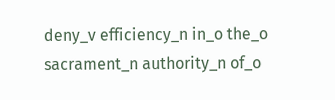deny_v efficiency_n in_o the_o sacrament_n authority_n of_o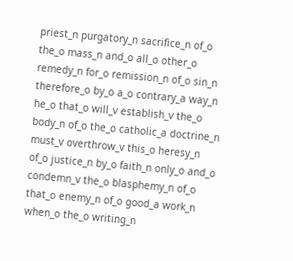priest_n purgatory_n sacrifice_n of_o the_o mass_n and_o all_o other_o remedy_n for_o remission_n of_o sin_n therefore_o by_o a_o contrary_a way_n he_o that_o will_v establish_v the_o body_n of_o the_o catholic_a doctrine_n must_v overthrow_v this_o heresy_n of_o justice_n by_o faith_n only_o and_o condemn_v the_o blasphemy_n of_o that_o enemy_n of_o good_a work_n when_o the_o writing_n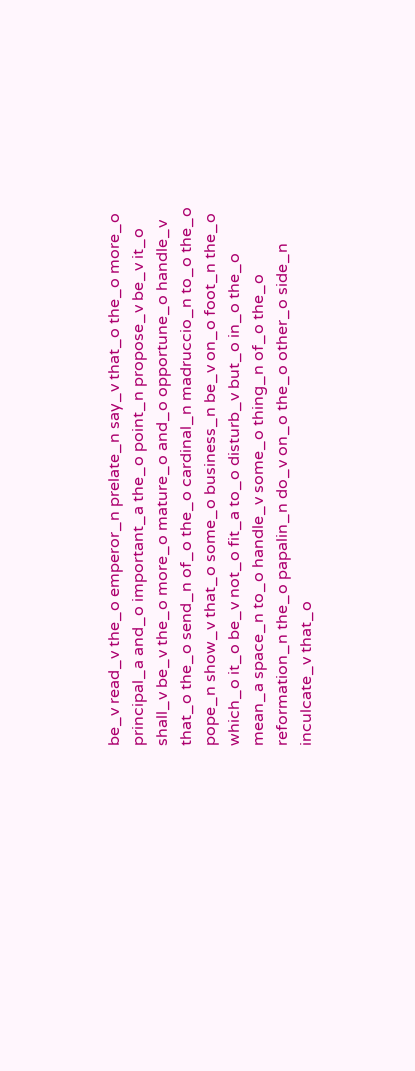be_v read_v the_o emperor_n prelate_n say_v that_o the_o more_o principal_a and_o important_a the_o point_n propose_v be_v it_o shall_v be_v the_o more_o mature_o and_o opportune_o handle_v that_o the_o send_n of_o the_o cardinal_n madruccio_n to_o the_o pope_n show_v that_o some_o business_n be_v on_o foot_n the_o which_o it_o be_v not_o fit_a to_o disturb_v but_o in_o the_o mean_a space_n to_o handle_v some_o thing_n of_o the_o reformation_n the_o papalin_n do_v on_o the_o other_o side_n inculcate_v that_o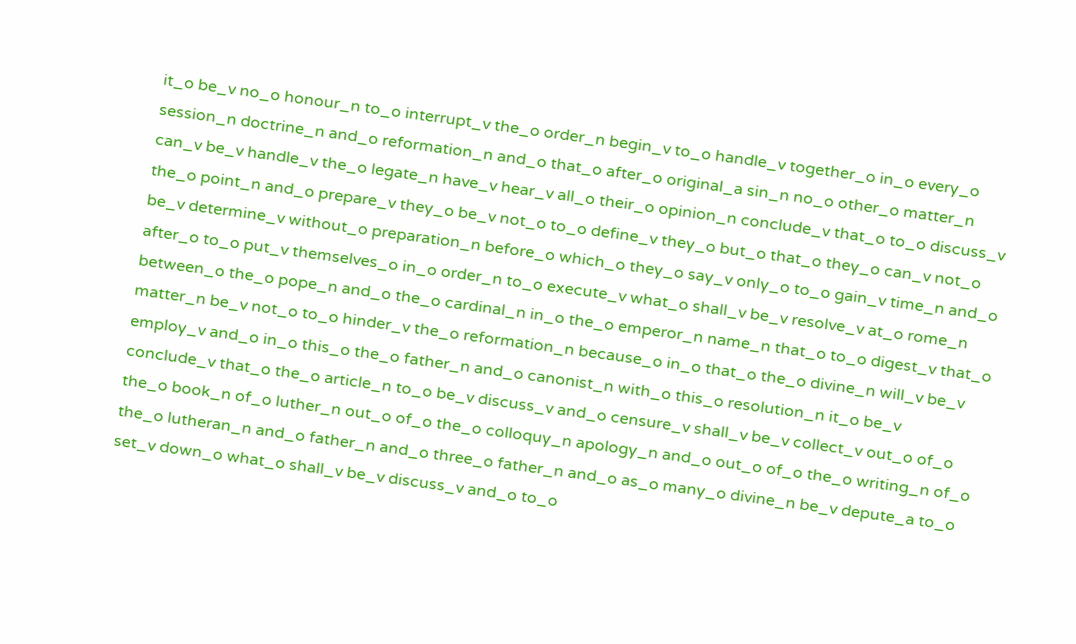it_o be_v no_o honour_n to_o interrupt_v the_o order_n begin_v to_o handle_v together_o in_o every_o session_n doctrine_n and_o reformation_n and_o that_o after_o original_a sin_n no_o other_o matter_n can_v be_v handle_v the_o legate_n have_v hear_v all_o their_o opinion_n conclude_v that_o to_o discuss_v the_o point_n and_o prepare_v they_o be_v not_o to_o define_v they_o but_o that_o they_o can_v not_o be_v determine_v without_o preparation_n before_o which_o they_o say_v only_o to_o gain_v time_n and_o after_o to_o put_v themselves_o in_o order_n to_o execute_v what_o shall_v be_v resolve_v at_o rome_n between_o the_o pope_n and_o the_o cardinal_n in_o the_o emperor_n name_n that_o to_o digest_v that_o matter_n be_v not_o to_o hinder_v the_o reformation_n because_o in_o that_o the_o divine_n will_v be_v employ_v and_o in_o this_o the_o father_n and_o canonist_n with_o this_o resolution_n it_o be_v conclude_v that_o the_o article_n to_o be_v discuss_v and_o censure_v shall_v be_v collect_v out_o of_o the_o book_n of_o luther_n out_o of_o the_o colloquy_n apology_n and_o out_o of_o the_o writing_n of_o the_o lutheran_n and_o father_n and_o three_o father_n and_o as_o many_o divine_n be_v depute_a to_o set_v down_o what_o shall_v be_v discuss_v and_o to_o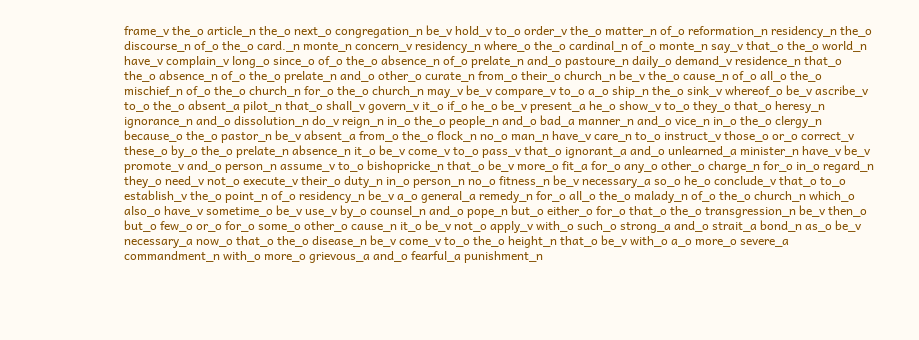frame_v the_o article_n the_o next_o congregation_n be_v hold_v to_o order_v the_o matter_n of_o reformation_n residency_n the_o discourse_n of_o the_o card._n monte_n concern_v residency_n where_o the_o cardinal_n of_o monte_n say_v that_o the_o world_n have_v complain_v long_o since_o of_o the_o absence_n of_o prelate_n and_o pastoure_n daily_o demand_v residence_n that_o the_o absence_n of_o the_o prelate_n and_o other_o curate_n from_o their_o church_n be_v the_o cause_n of_o all_o the_o mischief_n of_o the_o church_n for_o the_o church_n may_v be_v compare_v to_o a_o ship_n the_o sink_v whereof_o be_v ascribe_v to_o the_o absent_a pilot_n that_o shall_v govern_v it_o if_o he_o be_v present_a he_o show_v to_o they_o that_o heresy_n ignorance_n and_o dissolution_n do_v reign_n in_o the_o people_n and_o bad_a manner_n and_o vice_n in_o the_o clergy_n because_o the_o pastor_n be_v absent_a from_o the_o flock_n no_o man_n have_v care_n to_o instruct_v those_o or_o correct_v these_o by_o the_o prelate_n absence_n it_o be_v come_v to_o pass_v that_o ignorant_a and_o unlearned_a minister_n have_v be_v promote_v and_o person_n assume_v to_o bishopricke_n that_o be_v more_o fit_a for_o any_o other_o charge_n for_o in_o regard_n they_o need_v not_o execute_v their_o duty_n in_o person_n no_o fitness_n be_v necessary_a so_o he_o conclude_v that_o to_o establish_v the_o point_n of_o residency_n be_v a_o general_a remedy_n for_o all_o the_o malady_n of_o the_o church_n which_o also_o have_v sometime_o be_v use_v by_o counsel_n and_o pope_n but_o either_o for_o that_o the_o transgression_n be_v then_o but_o few_o or_o for_o some_o other_o cause_n it_o be_v not_o apply_v with_o such_o strong_a and_o strait_a bond_n as_o be_v necessary_a now_o that_o the_o disease_n be_v come_v to_o the_o height_n that_o be_v with_o a_o more_o severe_a commandment_n with_o more_o grievous_a and_o fearful_a punishment_n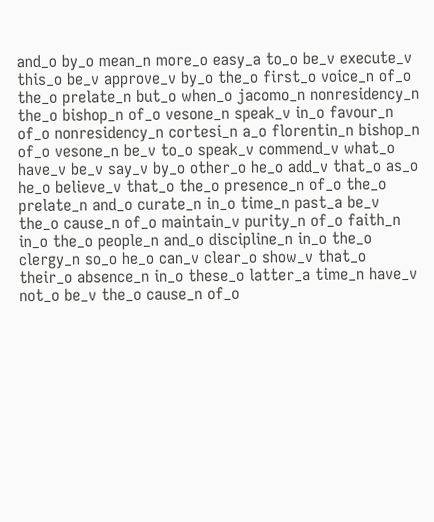and_o by_o mean_n more_o easy_a to_o be_v execute_v this_o be_v approve_v by_o the_o first_o voice_n of_o the_o prelate_n but_o when_o jacomo_n nonresidency_n the_o bishop_n of_o vesone_n speak_v in_o favour_n of_o nonresidency_n cortesi_n a_o florentin_n bishop_n of_o vesone_n be_v to_o speak_v commend_v what_o have_v be_v say_v by_o other_o he_o add_v that_o as_o he_o believe_v that_o the_o presence_n of_o the_o prelate_n and_o curate_n in_o time_n past_a be_v the_o cause_n of_o maintain_v purity_n of_o faith_n in_o the_o people_n and_o discipline_n in_o the_o clergy_n so_o he_o can_v clear_o show_v that_o their_o absence_n in_o these_o latter_a time_n have_v not_o be_v the_o cause_n of_o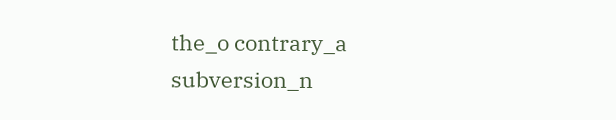the_o contrary_a subversion_n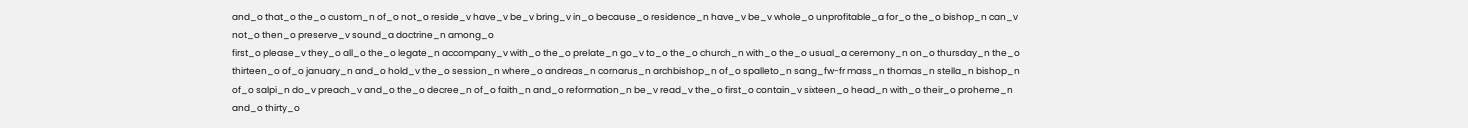and_o that_o the_o custom_n of_o not_o reside_v have_v be_v bring_v in_o because_o residence_n have_v be_v whole_o unprofitable_a for_o the_o bishop_n can_v not_o then_o preserve_v sound_a doctrine_n among_o
first_o please_v they_o all_o the_o legate_n accompany_v with_o the_o prelate_n go_v to_o the_o church_n with_o the_o usual_a ceremony_n on_o thursday_n the_o thirteen_o of_o january_n and_o hold_v the_o session_n where_o andreas_n cornarus_n archbishop_n of_o spalleto_n sang_fw-fr mass_n thomas_n stella_n bishop_n of_o salpi_n do_v preach_v and_o the_o decree_n of_o faith_n and_o reformation_n be_v read_v the_o first_o contain_v sixteen_o head_n with_o their_o proheme_n and_o thirty_o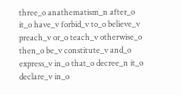three_o anathematism_n after_o it_o have_v forbid_v to_o believe_v preach_v or_o teach_v otherwise_o then_o be_v constitute_v and_o express_v in_o that_o decree_n it_o declare_v in_o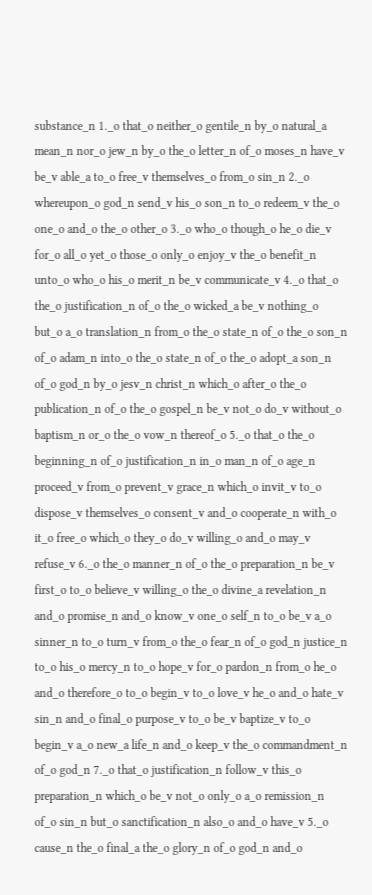substance_n 1._o that_o neither_o gentile_n by_o natural_a mean_n nor_o jew_n by_o the_o letter_n of_o moses_n have_v be_v able_a to_o free_v themselves_o from_o sin_n 2._o whereupon_o god_n send_v his_o son_n to_o redeem_v the_o one_o and_o the_o other_o 3._o who_o though_o he_o die_v for_o all_o yet_o those_o only_o enjoy_v the_o benefit_n unto_o who_o his_o merit_n be_v communicate_v 4._o that_o the_o justification_n of_o the_o wicked_a be_v nothing_o but_o a_o translation_n from_o the_o state_n of_o the_o son_n of_o adam_n into_o the_o state_n of_o the_o adopt_a son_n of_o god_n by_o jesv_n christ_n which_o after_o the_o publication_n of_o the_o gospel_n be_v not_o do_v without_o baptism_n or_o the_o vow_n thereof_o 5._o that_o the_o beginning_n of_o justification_n in_o man_n of_o age_n proceed_v from_o prevent_v grace_n which_o invit_v to_o dispose_v themselves_o consent_v and_o cooperate_n with_o it_o free_o which_o they_o do_v willing_o and_o may_v refuse_v 6._o the_o manner_n of_o the_o preparation_n be_v first_o to_o believe_v willing_o the_o divine_a revelation_n and_o promise_n and_o know_v one_o self_n to_o be_v a_o sinner_n to_o turn_v from_o the_o fear_n of_o god_n justice_n to_o his_o mercy_n to_o hope_v for_o pardon_n from_o he_o and_o therefore_o to_o begin_v to_o love_v he_o and_o hate_v sin_n and_o final_o purpose_v to_o be_v baptize_v to_o begin_v a_o new_a life_n and_o keep_v the_o commandment_n of_o god_n 7._o that_o justification_n follow_v this_o preparation_n which_o be_v not_o only_o a_o remission_n of_o sin_n but_o sanctification_n also_o and_o have_v 5._o cause_n the_o final_a the_o glory_n of_o god_n and_o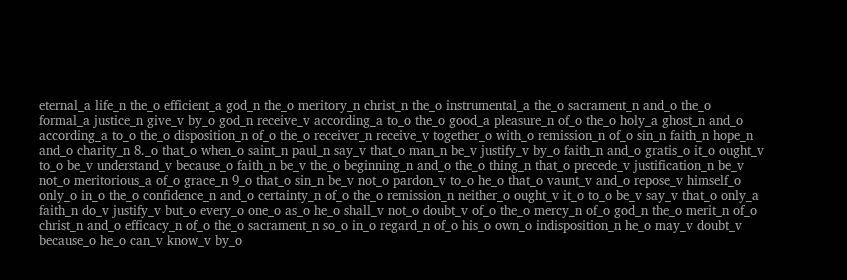eternal_a life_n the_o efficient_a god_n the_o meritory_n christ_n the_o instrumental_a the_o sacrament_n and_o the_o formal_a justice_n give_v by_o god_n receive_v according_a to_o the_o good_a pleasure_n of_o the_o holy_a ghost_n and_o according_a to_o the_o disposition_n of_o the_o receiver_n receive_v together_o with_o remission_n of_o sin_n faith_n hope_n and_o charity_n 8._o that_o when_o saint_n paul_n say_v that_o man_n be_v justify_v by_o faith_n and_o gratis_o it_o ought_v to_o be_v understand_v because_o faith_n be_v the_o beginning_n and_o the_o thing_n that_o precede_v justification_n be_v not_o meritorious_a of_o grace_n 9_o that_o sin_n be_v not_o pardon_v to_o he_o that_o vaunt_v and_o repose_v himself_o only_o in_o the_o confidence_n and_o certainty_n of_o the_o remission_n neither_o ought_v it_o to_o be_v say_v that_o only_a faith_n do_v justify_v but_o every_o one_o as_o he_o shall_v not_o doubt_v of_o the_o mercy_n of_o god_n the_o merit_n of_o christ_n and_o efficacy_n of_o the_o sacrament_n so_o in_o regard_n of_o his_o own_o indisposition_n he_o may_v doubt_v because_o he_o can_v know_v by_o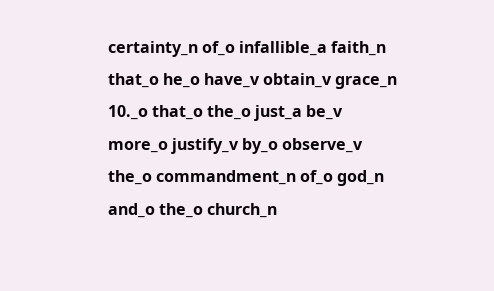certainty_n of_o infallible_a faith_n that_o he_o have_v obtain_v grace_n 10._o that_o the_o just_a be_v more_o justify_v by_o observe_v the_o commandment_n of_o god_n and_o the_o church_n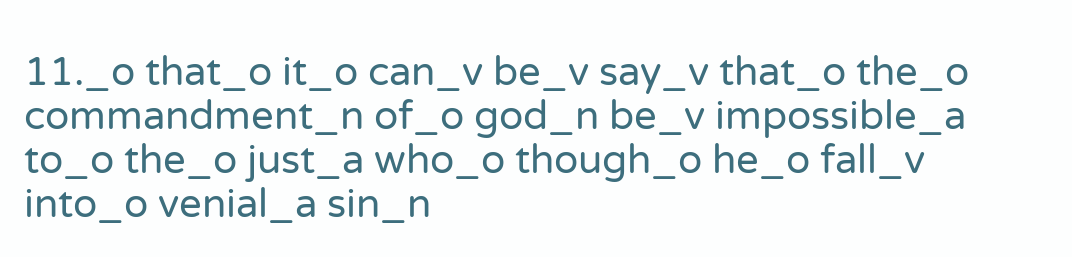11._o that_o it_o can_v be_v say_v that_o the_o commandment_n of_o god_n be_v impossible_a to_o the_o just_a who_o though_o he_o fall_v into_o venial_a sin_n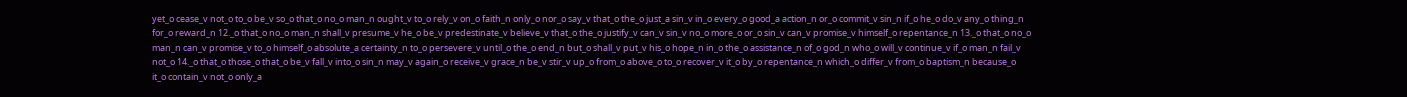yet_o cease_v not_o to_o be_v so_o that_o no_o man_n ought_v to_o rely_v on_o faith_n only_o nor_o say_v that_o the_o just_a sin_v in_o every_o good_a action_n or_o commit_v sin_n if_o he_o do_v any_o thing_n for_o reward_n 12._o that_o no_o man_n shall_v presume_v he_o be_v predestinate_v believe_v that_o the_o justify_v can_v sin_v no_o more_o or_o sin_v can_v promise_v himself_o repentance_n 13._o that_o no_o man_n can_v promise_v to_o himself_o absolute_a certainty_n to_o persevere_v until_o the_o end_n but_o shall_v put_v his_o hope_n in_o the_o assistance_n of_o god_n who_o will_v continue_v if_o man_n fail_v not_o 14._o that_o those_o that_o be_v fall_v into_o sin_n may_v again_o receive_v grace_n be_v stir_v up_o from_o above_o to_o recover_v it_o by_o repentance_n which_o differ_v from_o baptism_n because_o it_o contain_v not_o only_a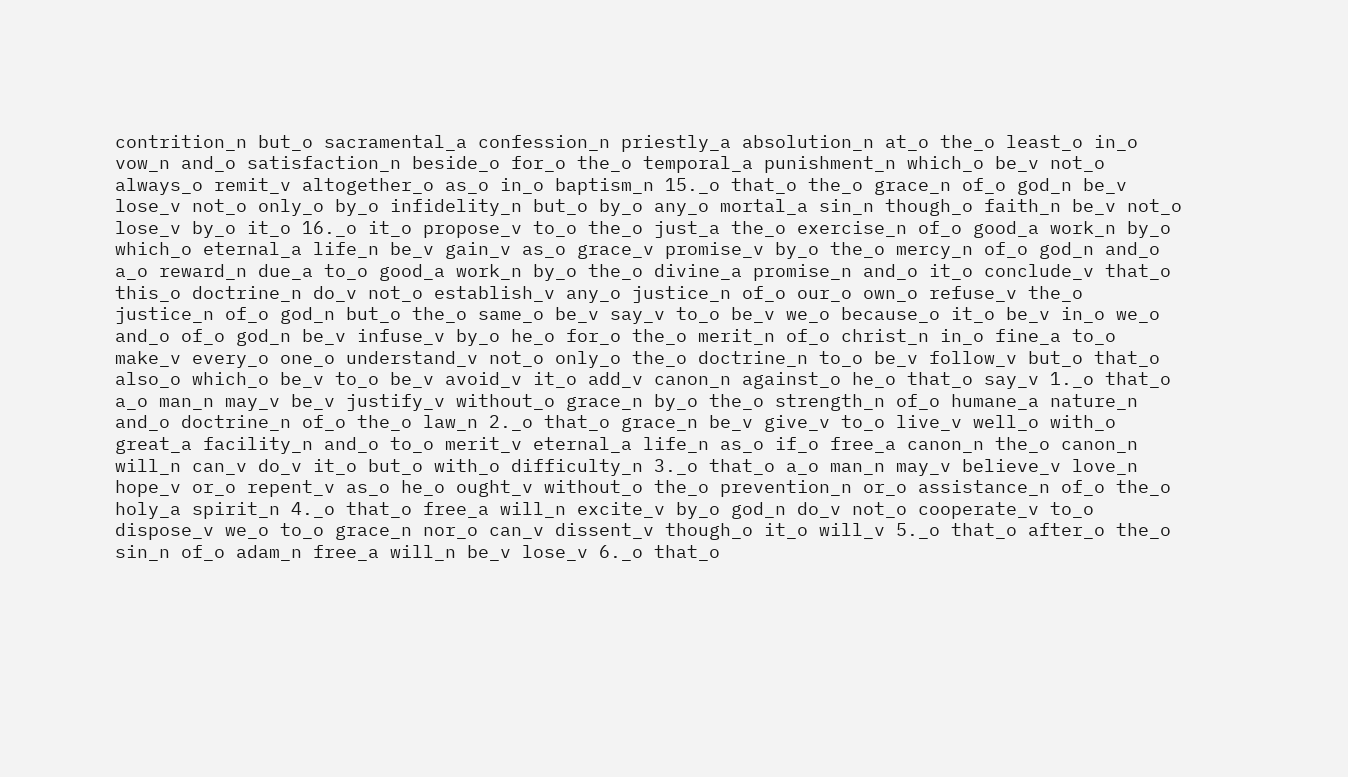contrition_n but_o sacramental_a confession_n priestly_a absolution_n at_o the_o least_o in_o vow_n and_o satisfaction_n beside_o for_o the_o temporal_a punishment_n which_o be_v not_o always_o remit_v altogether_o as_o in_o baptism_n 15._o that_o the_o grace_n of_o god_n be_v lose_v not_o only_o by_o infidelity_n but_o by_o any_o mortal_a sin_n though_o faith_n be_v not_o lose_v by_o it_o 16._o it_o propose_v to_o the_o just_a the_o exercise_n of_o good_a work_n by_o which_o eternal_a life_n be_v gain_v as_o grace_v promise_v by_o the_o mercy_n of_o god_n and_o a_o reward_n due_a to_o good_a work_n by_o the_o divine_a promise_n and_o it_o conclude_v that_o this_o doctrine_n do_v not_o establish_v any_o justice_n of_o our_o own_o refuse_v the_o justice_n of_o god_n but_o the_o same_o be_v say_v to_o be_v we_o because_o it_o be_v in_o we_o and_o of_o god_n be_v infuse_v by_o he_o for_o the_o merit_n of_o christ_n in_o fine_a to_o make_v every_o one_o understand_v not_o only_o the_o doctrine_n to_o be_v follow_v but_o that_o also_o which_o be_v to_o be_v avoid_v it_o add_v canon_n against_o he_o that_o say_v 1._o that_o a_o man_n may_v be_v justify_v without_o grace_n by_o the_o strength_n of_o humane_a nature_n and_o doctrine_n of_o the_o law_n 2._o that_o grace_n be_v give_v to_o live_v well_o with_o great_a facility_n and_o to_o merit_v eternal_a life_n as_o if_o free_a canon_n the_o canon_n will_n can_v do_v it_o but_o with_o difficulty_n 3._o that_o a_o man_n may_v believe_v love_n hope_v or_o repent_v as_o he_o ought_v without_o the_o prevention_n or_o assistance_n of_o the_o holy_a spirit_n 4._o that_o free_a will_n excite_v by_o god_n do_v not_o cooperate_v to_o dispose_v we_o to_o grace_n nor_o can_v dissent_v though_o it_o will_v 5._o that_o after_o the_o sin_n of_o adam_n free_a will_n be_v lose_v 6._o that_o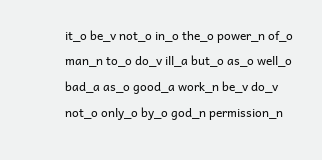it_o be_v not_o in_o the_o power_n of_o man_n to_o do_v ill_a but_o as_o well_o bad_a as_o good_a work_n be_v do_v not_o only_o by_o god_n permission_n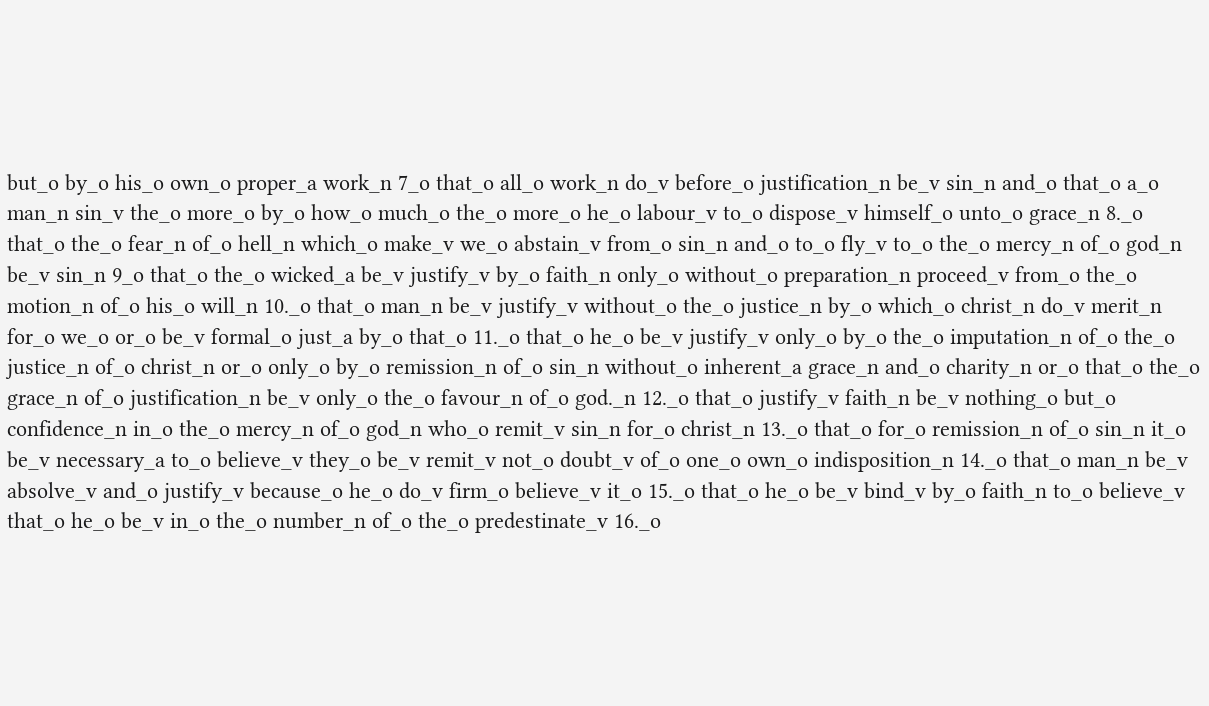but_o by_o his_o own_o proper_a work_n 7_o that_o all_o work_n do_v before_o justification_n be_v sin_n and_o that_o a_o man_n sin_v the_o more_o by_o how_o much_o the_o more_o he_o labour_v to_o dispose_v himself_o unto_o grace_n 8._o that_o the_o fear_n of_o hell_n which_o make_v we_o abstain_v from_o sin_n and_o to_o fly_v to_o the_o mercy_n of_o god_n be_v sin_n 9_o that_o the_o wicked_a be_v justify_v by_o faith_n only_o without_o preparation_n proceed_v from_o the_o motion_n of_o his_o will_n 10._o that_o man_n be_v justify_v without_o the_o justice_n by_o which_o christ_n do_v merit_n for_o we_o or_o be_v formal_o just_a by_o that_o 11._o that_o he_o be_v justify_v only_o by_o the_o imputation_n of_o the_o justice_n of_o christ_n or_o only_o by_o remission_n of_o sin_n without_o inherent_a grace_n and_o charity_n or_o that_o the_o grace_n of_o justification_n be_v only_o the_o favour_n of_o god._n 12._o that_o justify_v faith_n be_v nothing_o but_o confidence_n in_o the_o mercy_n of_o god_n who_o remit_v sin_n for_o christ_n 13._o that_o for_o remission_n of_o sin_n it_o be_v necessary_a to_o believe_v they_o be_v remit_v not_o doubt_v of_o one_o own_o indisposition_n 14._o that_o man_n be_v absolve_v and_o justify_v because_o he_o do_v firm_o believe_v it_o 15._o that_o he_o be_v bind_v by_o faith_n to_o believe_v that_o he_o be_v in_o the_o number_n of_o the_o predestinate_v 16._o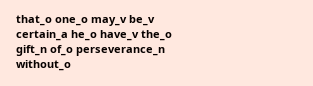that_o one_o may_v be_v certain_a he_o have_v the_o gift_n of_o perseverance_n without_o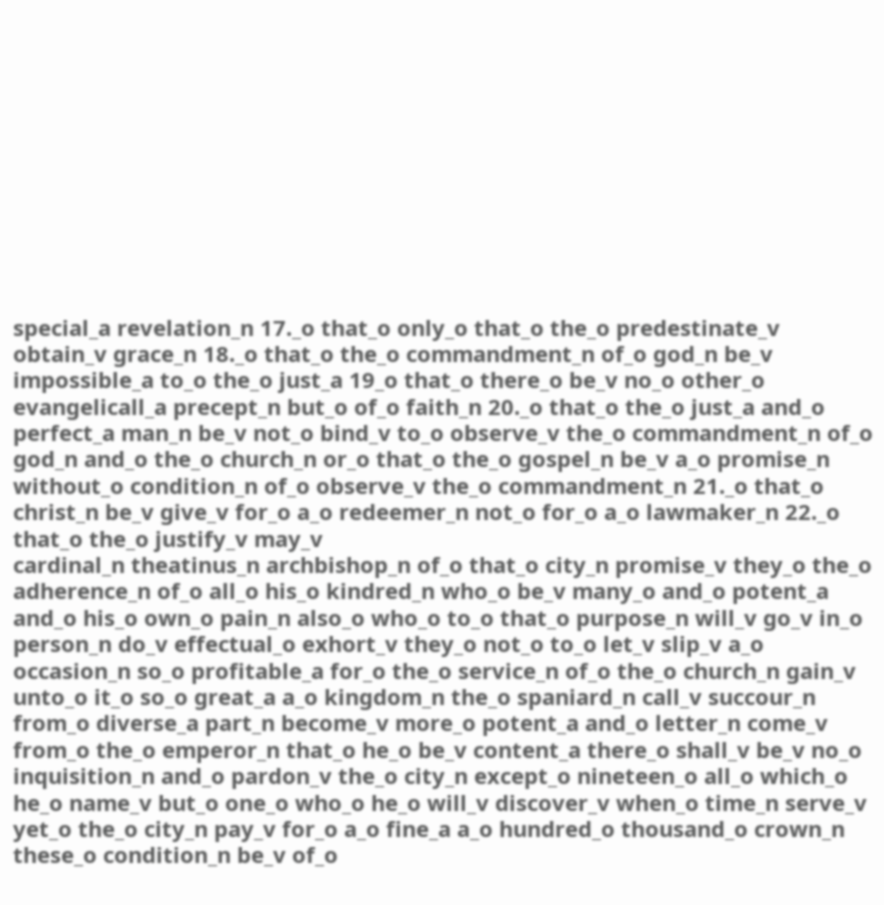special_a revelation_n 17._o that_o only_o that_o the_o predestinate_v obtain_v grace_n 18._o that_o the_o commandment_n of_o god_n be_v impossible_a to_o the_o just_a 19_o that_o there_o be_v no_o other_o evangelicall_a precept_n but_o of_o faith_n 20._o that_o the_o just_a and_o perfect_a man_n be_v not_o bind_v to_o observe_v the_o commandment_n of_o god_n and_o the_o church_n or_o that_o the_o gospel_n be_v a_o promise_n without_o condition_n of_o observe_v the_o commandment_n 21._o that_o christ_n be_v give_v for_o a_o redeemer_n not_o for_o a_o lawmaker_n 22._o that_o the_o justify_v may_v
cardinal_n theatinus_n archbishop_n of_o that_o city_n promise_v they_o the_o adherence_n of_o all_o his_o kindred_n who_o be_v many_o and_o potent_a and_o his_o own_o pain_n also_o who_o to_o that_o purpose_n will_v go_v in_o person_n do_v effectual_o exhort_v they_o not_o to_o let_v slip_v a_o occasion_n so_o profitable_a for_o the_o service_n of_o the_o church_n gain_v unto_o it_o so_o great_a a_o kingdom_n the_o spaniard_n call_v succour_n from_o diverse_a part_n become_v more_o potent_a and_o letter_n come_v from_o the_o emperor_n that_o he_o be_v content_a there_o shall_v be_v no_o inquisition_n and_o pardon_v the_o city_n except_o nineteen_o all_o which_o he_o name_v but_o one_o who_o he_o will_v discover_v when_o time_n serve_v yet_o the_o city_n pay_v for_o a_o fine_a a_o hundred_o thousand_o crown_n these_o condition_n be_v of_o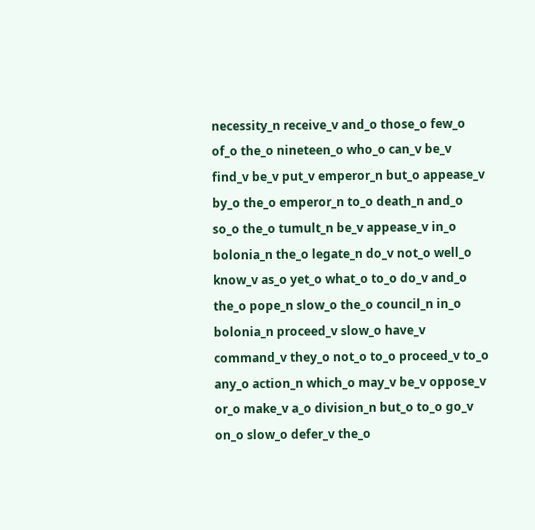necessity_n receive_v and_o those_o few_o of_o the_o nineteen_o who_o can_v be_v find_v be_v put_v emperor_n but_o appease_v by_o the_o emperor_n to_o death_n and_o so_o the_o tumult_n be_v appease_v in_o bolonia_n the_o legate_n do_v not_o well_o know_v as_o yet_o what_o to_o do_v and_o the_o pope_n slow_o the_o council_n in_o bolonia_n proceed_v slow_o have_v command_v they_o not_o to_o proceed_v to_o any_o action_n which_o may_v be_v oppose_v or_o make_v a_o division_n but_o to_o go_v on_o slow_o defer_v the_o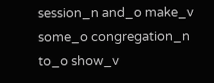session_n and_o make_v some_o congregation_n to_o show_v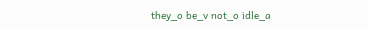they_o be_v not_o idle_a